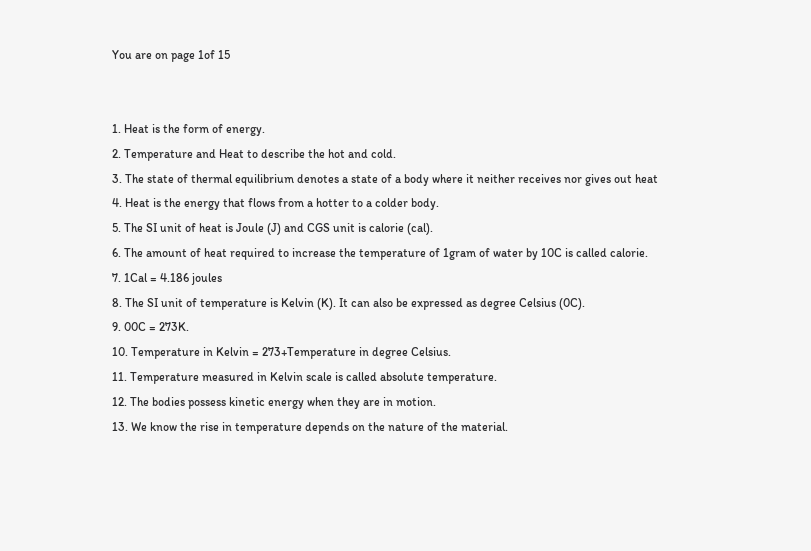You are on page 1of 15


1. Heat is the form of energy.
2. Temperature and Heat to describe the hot and cold.
3. The state of thermal equilibrium denotes a state of a body where it neither receives nor gives out heat
4. Heat is the energy that flows from a hotter to a colder body.
5. The SI unit of heat is Joule (J) and CGS unit is calorie (cal).
6. The amount of heat required to increase the temperature of 1gram of water by 10C is called calorie.
7. 1Cal = 4.186 joules
8. The SI unit of temperature is Kelvin (K). It can also be expressed as degree Celsius (0C).
9. 00C = 273K.
10. Temperature in Kelvin = 273+Temperature in degree Celsius.
11. Temperature measured in Kelvin scale is called absolute temperature.
12. The bodies possess kinetic energy when they are in motion.
13. We know the rise in temperature depends on the nature of the material.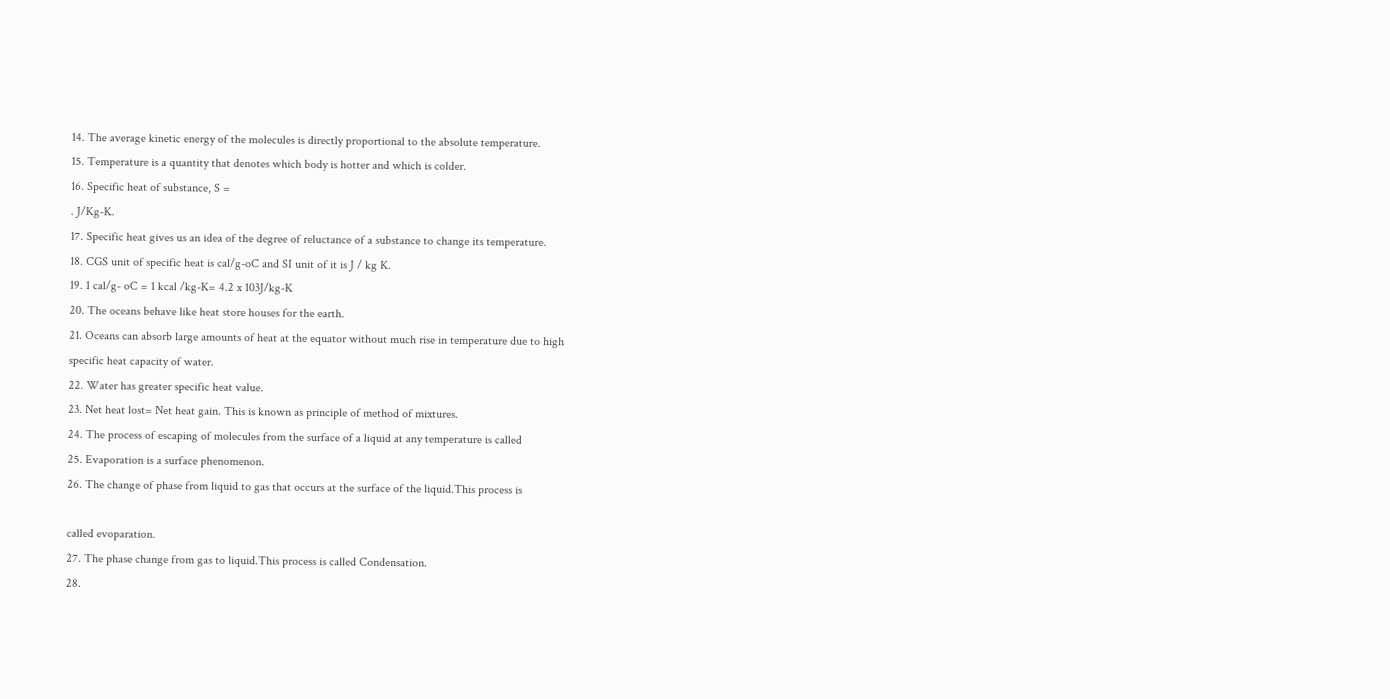14. The average kinetic energy of the molecules is directly proportional to the absolute temperature.
15. Temperature is a quantity that denotes which body is hotter and which is colder.
16. Specific heat of substance, S =
. J/Kg-K.
17. Specific heat gives us an idea of the degree of reluctance of a substance to change its temperature.
18. CGS unit of specific heat is cal/g-oC and SI unit of it is J / kg K.
19. 1 cal/g- oC = 1 kcal /kg-K= 4.2 x 103J/kg-K
20. The oceans behave like heat store houses for the earth.
21. Oceans can absorb large amounts of heat at the equator without much rise in temperature due to high
specific heat capacity of water.
22. Water has greater specific heat value.
23. Net heat lost= Net heat gain. This is known as principle of method of mixtures.
24. The process of escaping of molecules from the surface of a liquid at any temperature is called
25. Evaporation is a surface phenomenon.
26. The change of phase from liquid to gas that occurs at the surface of the liquid.This process is

called evoparation.
27. The phase change from gas to liquid.This process is called Condensation.
28.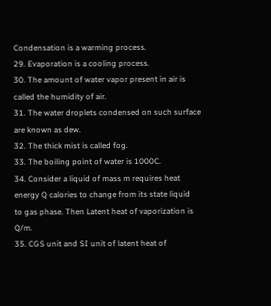Condensation is a warming process.
29. Evaporation is a cooling process.
30. The amount of water vapor present in air is called the humidity of air.
31. The water droplets condensed on such surface are known as dew.
32. The thick mist is called fog.
33. The boiling point of water is 1000C.
34. Consider a liquid of mass m requires heat energy Q calories to change from its state liquid
to gas phase. Then Latent heat of vaporization is Q/m.
35. CGS unit and SI unit of latent heat of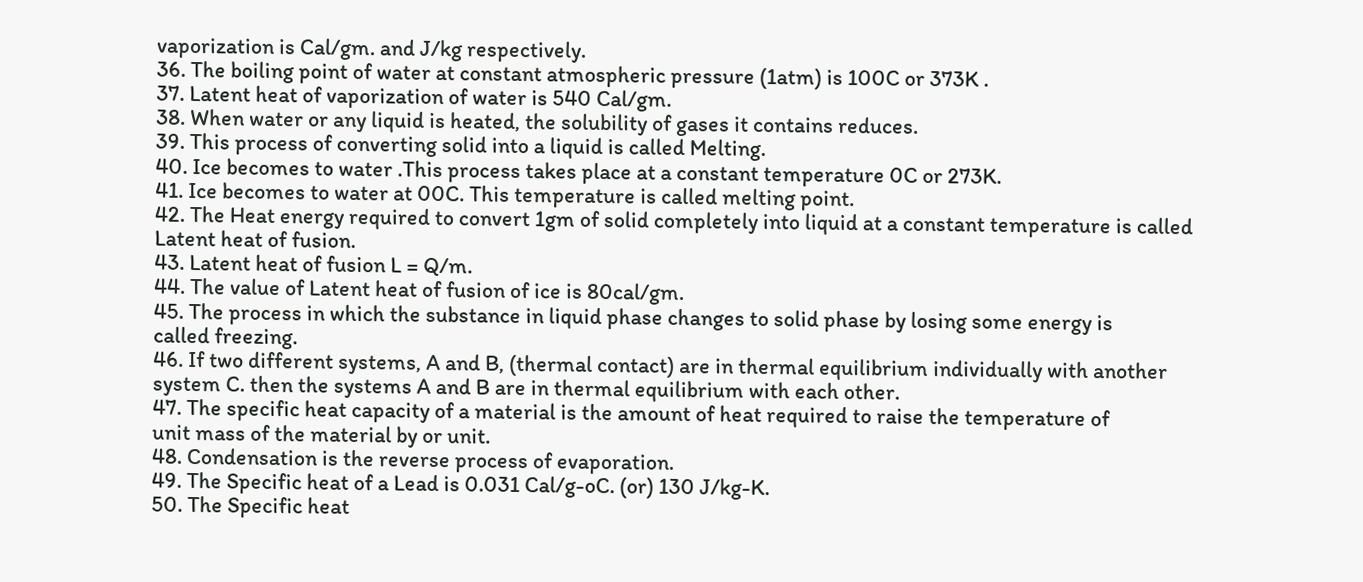vaporization is Cal/gm. and J/kg respectively.
36. The boiling point of water at constant atmospheric pressure (1atm) is 100C or 373K .
37. Latent heat of vaporization of water is 540 Cal/gm.
38. When water or any liquid is heated, the solubility of gases it contains reduces.
39. This process of converting solid into a liquid is called Melting.
40. Ice becomes to water .This process takes place at a constant temperature 0C or 273K.
41. Ice becomes to water at 00C. This temperature is called melting point.
42. The Heat energy required to convert 1gm of solid completely into liquid at a constant temperature is called
Latent heat of fusion.
43. Latent heat of fusion L = Q/m.
44. The value of Latent heat of fusion of ice is 80cal/gm.
45. The process in which the substance in liquid phase changes to solid phase by losing some energy is
called freezing.
46. If two different systems, A and B, (thermal contact) are in thermal equilibrium individually with another
system C. then the systems A and B are in thermal equilibrium with each other.
47. The specific heat capacity of a material is the amount of heat required to raise the temperature of
unit mass of the material by or unit.
48. Condensation is the reverse process of evaporation.
49. The Specific heat of a Lead is 0.031 Cal/g-oC. (or) 130 J/kg-K.
50. The Specific heat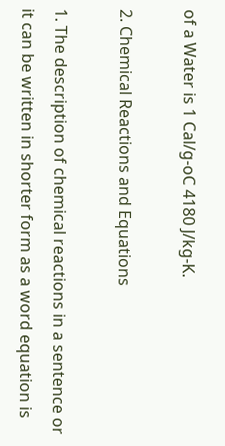of a Water is 1 Cal/g-oC 4180 J/kg-K.

2. Chemical Reactions and Equations

1. The description of chemical reactions in a sentence or it can be written in shorter form as a word equation is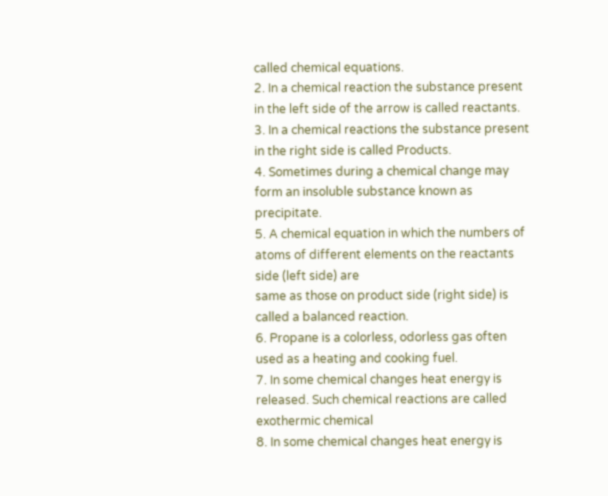called chemical equations.
2. In a chemical reaction the substance present in the left side of the arrow is called reactants.
3. In a chemical reactions the substance present in the right side is called Products.
4. Sometimes during a chemical change may form an insoluble substance known as precipitate.
5. A chemical equation in which the numbers of atoms of different elements on the reactants side (left side) are
same as those on product side (right side) is called a balanced reaction.
6. Propane is a colorless, odorless gas often used as a heating and cooking fuel.
7. In some chemical changes heat energy is released. Such chemical reactions are called exothermic chemical
8. In some chemical changes heat energy is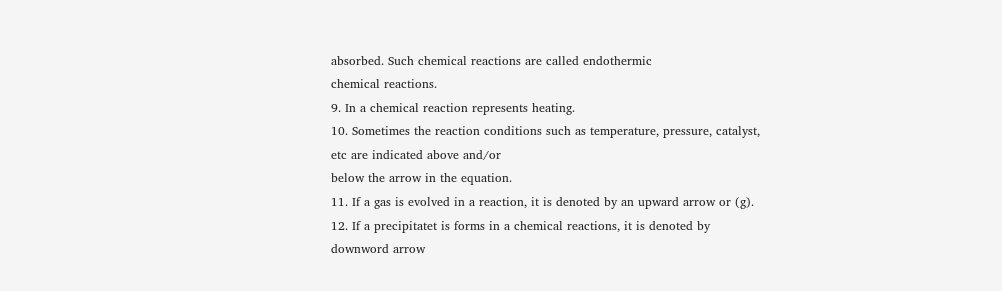absorbed. Such chemical reactions are called endothermic
chemical reactions.
9. In a chemical reaction represents heating.
10. Sometimes the reaction conditions such as temperature, pressure, catalyst, etc are indicated above and/or
below the arrow in the equation.
11. If a gas is evolved in a reaction, it is denoted by an upward arrow or (g).
12. If a precipitatet is forms in a chemical reactions, it is denoted by downword arrow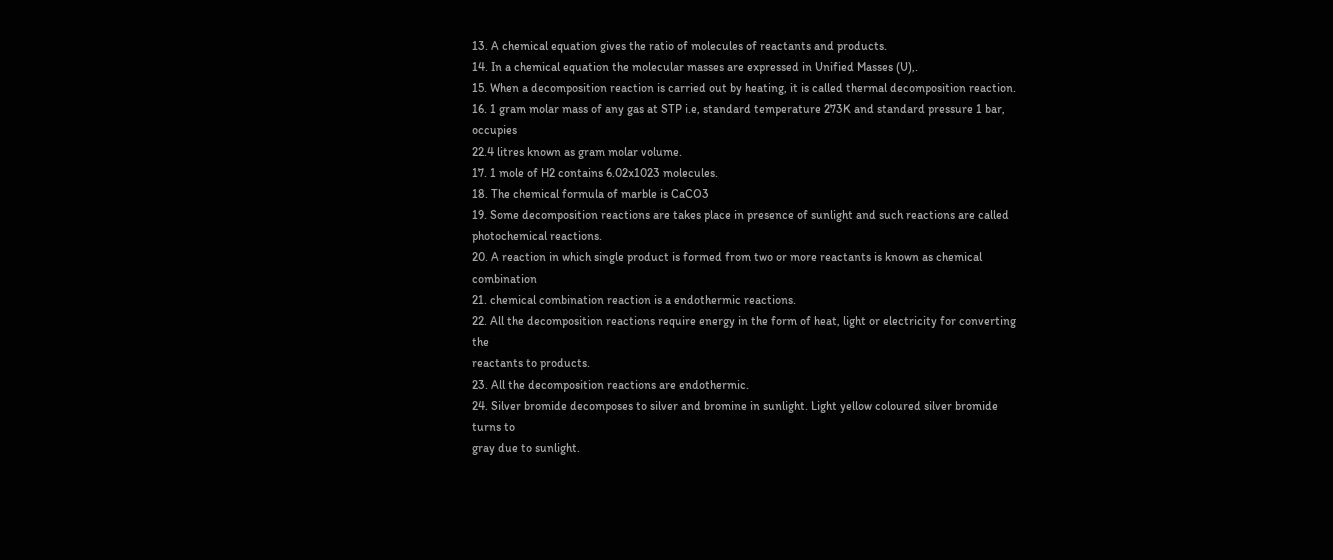13. A chemical equation gives the ratio of molecules of reactants and products.
14. In a chemical equation the molecular masses are expressed in Unified Masses (U),.
15. When a decomposition reaction is carried out by heating, it is called thermal decomposition reaction.
16. 1 gram molar mass of any gas at STP i.e, standard temperature 273K and standard pressure 1 bar, occupies
22.4 litres known as gram molar volume.
17. 1 mole of H2 contains 6.02x1023 molecules.
18. The chemical formula of marble is CaCO3
19. Some decomposition reactions are takes place in presence of sunlight and such reactions are called
photochemical reactions.
20. A reaction in which single product is formed from two or more reactants is known as chemical combination
21. chemical combination reaction is a endothermic reactions.
22. All the decomposition reactions require energy in the form of heat, light or electricity for converting the
reactants to products.
23. All the decomposition reactions are endothermic.
24. Silver bromide decomposes to silver and bromine in sunlight. Light yellow coloured silver bromide turns to
gray due to sunlight.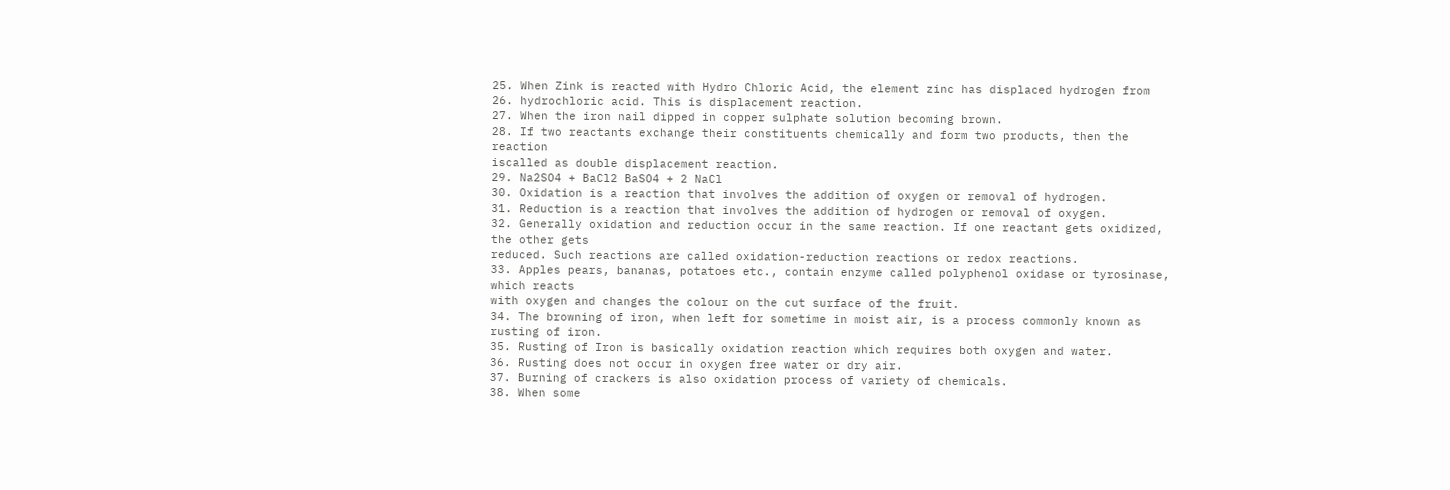25. When Zink is reacted with Hydro Chloric Acid, the element zinc has displaced hydrogen from
26. hydrochloric acid. This is displacement reaction.
27. When the iron nail dipped in copper sulphate solution becoming brown.
28. If two reactants exchange their constituents chemically and form two products, then the reaction
iscalled as double displacement reaction.
29. Na2SO4 + BaCl2 BaSO4 + 2 NaCl
30. Oxidation is a reaction that involves the addition of oxygen or removal of hydrogen.
31. Reduction is a reaction that involves the addition of hydrogen or removal of oxygen.
32. Generally oxidation and reduction occur in the same reaction. If one reactant gets oxidized, the other gets
reduced. Such reactions are called oxidation-reduction reactions or redox reactions.
33. Apples pears, bananas, potatoes etc., contain enzyme called polyphenol oxidase or tyrosinase, which reacts
with oxygen and changes the colour on the cut surface of the fruit.
34. The browning of iron, when left for sometime in moist air, is a process commonly known as rusting of iron.
35. Rusting of Iron is basically oxidation reaction which requires both oxygen and water.
36. Rusting does not occur in oxygen free water or dry air.
37. Burning of crackers is also oxidation process of variety of chemicals.
38. When some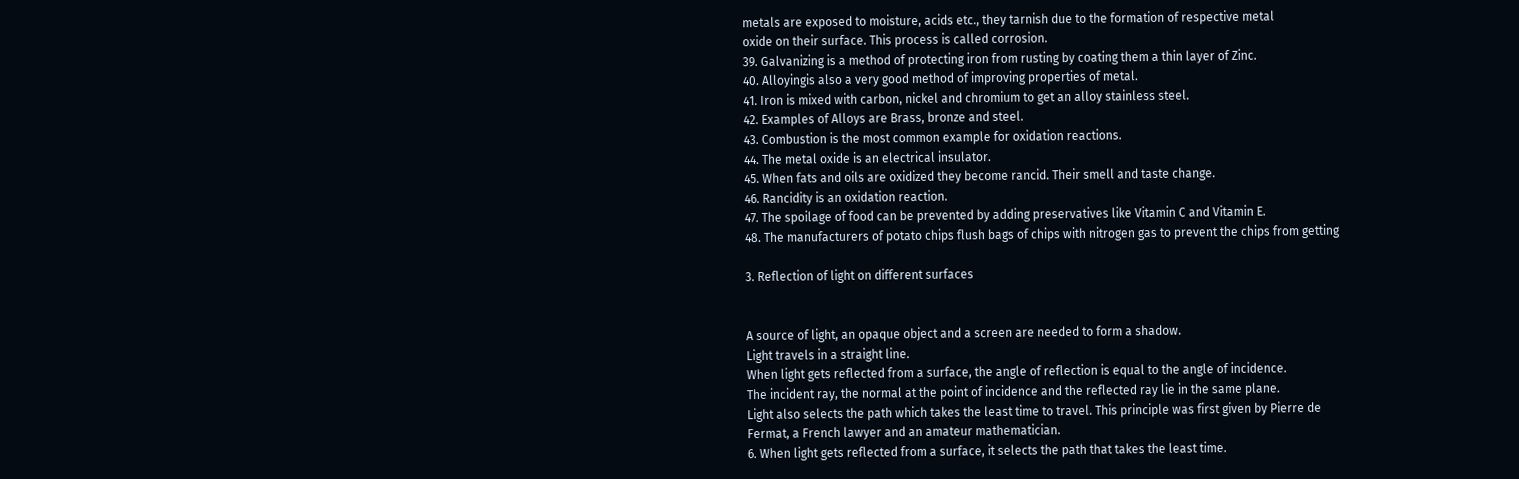metals are exposed to moisture, acids etc., they tarnish due to the formation of respective metal
oxide on their surface. This process is called corrosion.
39. Galvanizing is a method of protecting iron from rusting by coating them a thin layer of Zinc.
40. Alloyingis also a very good method of improving properties of metal.
41. Iron is mixed with carbon, nickel and chromium to get an alloy stainless steel.
42. Examples of Alloys are Brass, bronze and steel.
43. Combustion is the most common example for oxidation reactions.
44. The metal oxide is an electrical insulator.
45. When fats and oils are oxidized they become rancid. Their smell and taste change.
46. Rancidity is an oxidation reaction.
47. The spoilage of food can be prevented by adding preservatives like Vitamin C and Vitamin E.
48. The manufacturers of potato chips flush bags of chips with nitrogen gas to prevent the chips from getting

3. Reflection of light on different surfaces


A source of light, an opaque object and a screen are needed to form a shadow.
Light travels in a straight line.
When light gets reflected from a surface, the angle of reflection is equal to the angle of incidence.
The incident ray, the normal at the point of incidence and the reflected ray lie in the same plane.
Light also selects the path which takes the least time to travel. This principle was first given by Pierre de
Fermat, a French lawyer and an amateur mathematician.
6. When light gets reflected from a surface, it selects the path that takes the least time.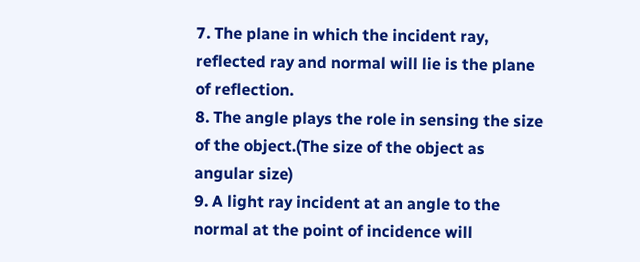7. The plane in which the incident ray, reflected ray and normal will lie is the plane of reflection.
8. The angle plays the role in sensing the size of the object.(The size of the object as angular size)
9. A light ray incident at an angle to the normal at the point of incidence will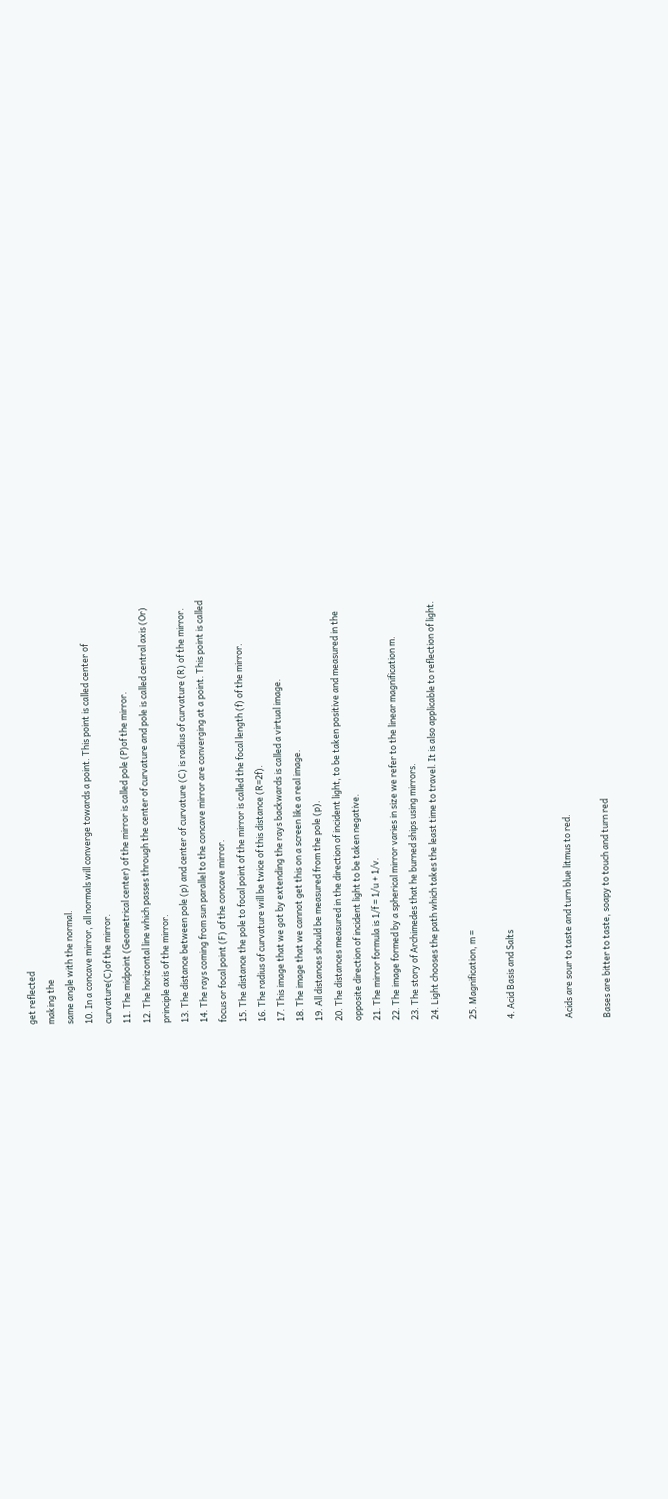get reflected
making the
same angle with the normal.
10. In a concave mirror, all normals will converge towards a point. This point is called center of
curvature(C)of the mirror.
11. The midpoint (Geometrical center) of the mirror is called pole (P)of the mirror.
12. The horizontal line which passes through the center of curvature and pole is called central axis (Or)
principle axis of the mirror.
13. The distance between pole (p) and center of curvature (C) is radius of curvature (R) of the mirror.
14. The rays coming from sun parallel to the concave mirror are converging at a point. This point is called
focus or focal point (F) of the concave mirror.
15. The distance the pole to focal point of the mirror is called the focal length (f) of the mirror.
16. The radius of curvature will be twice of this distance (R=2f).
17. This image that we got by extending the rays backwards is called a virtual image.
18. The image that we cannot get this on a screen like a real image.
19. All distances should be measured from the pole (p).
20. The distances measured in the direction of incident light, to be taken positive and measured in the
opposite direction of incident light to be taken negative.
21. The mirror formula is 1/f = 1/u + 1/v.
22. The image formed by a spherical mirror varies in size we refer to the linear magnification m.
23. The story of Archimedes that he burned ships using mirrors.
24. Light chooses the path which takes the least time to travel. It is also applicable to reflection of light.

25. Magnification, m =

4. Acid Basis and Salts


Acids are sour to taste and turn blue litmus to red.

Bases are bitter to taste, soapy to touch and turn red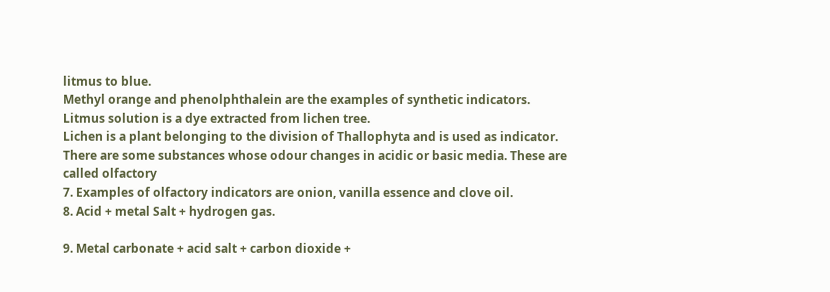litmus to blue.
Methyl orange and phenolphthalein are the examples of synthetic indicators.
Litmus solution is a dye extracted from lichen tree.
Lichen is a plant belonging to the division of Thallophyta and is used as indicator.
There are some substances whose odour changes in acidic or basic media. These are called olfactory
7. Examples of olfactory indicators are onion, vanilla essence and clove oil.
8. Acid + metal Salt + hydrogen gas.

9. Metal carbonate + acid salt + carbon dioxide +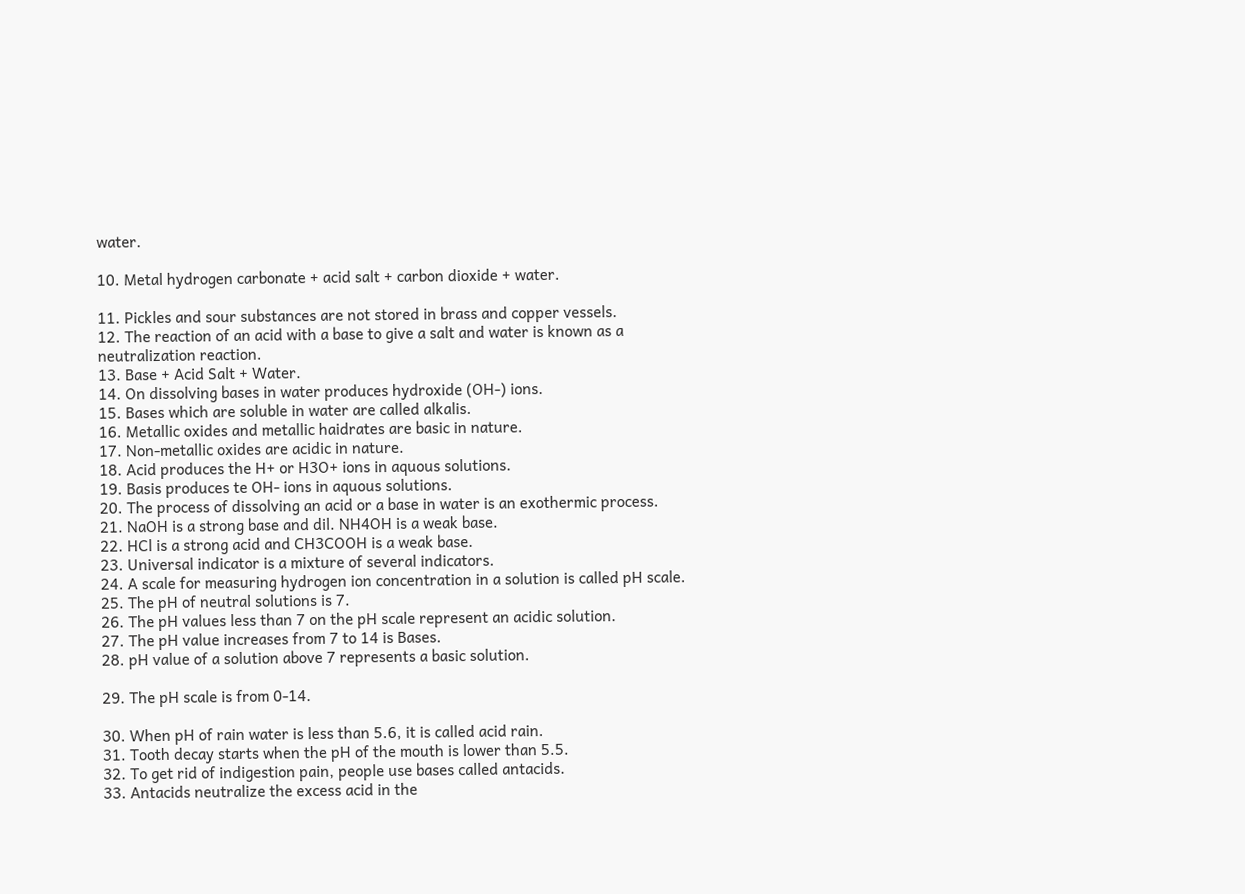water.

10. Metal hydrogen carbonate + acid salt + carbon dioxide + water.

11. Pickles and sour substances are not stored in brass and copper vessels.
12. The reaction of an acid with a base to give a salt and water is known as a neutralization reaction.
13. Base + Acid Salt + Water.
14. On dissolving bases in water produces hydroxide (OH-) ions.
15. Bases which are soluble in water are called alkalis.
16. Metallic oxides and metallic haidrates are basic in nature.
17. Non-metallic oxides are acidic in nature.
18. Acid produces the H+ or H3O+ ions in aquous solutions.
19. Basis produces te OH- ions in aquous solutions.
20. The process of dissolving an acid or a base in water is an exothermic process.
21. NaOH is a strong base and dil. NH4OH is a weak base.
22. HCl is a strong acid and CH3COOH is a weak base.
23. Universal indicator is a mixture of several indicators.
24. A scale for measuring hydrogen ion concentration in a solution is called pH scale.
25. The pH of neutral solutions is 7.
26. The pH values less than 7 on the pH scale represent an acidic solution.
27. The pH value increases from 7 to 14 is Bases.
28. pH value of a solution above 7 represents a basic solution.

29. The pH scale is from 0-14.

30. When pH of rain water is less than 5.6, it is called acid rain.
31. Tooth decay starts when the pH of the mouth is lower than 5.5.
32. To get rid of indigestion pain, people use bases called antacids.
33. Antacids neutralize the excess acid in the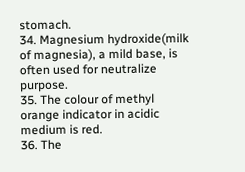stomach.
34. Magnesium hydroxide(milk of magnesia), a mild base, is often used for neutralize purpose.
35. The colour of methyl orange indicator in acidic medium is red.
36. The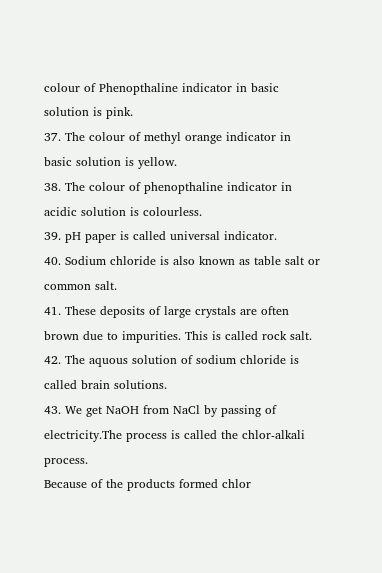colour of Phenopthaline indicator in basic solution is pink.
37. The colour of methyl orange indicator in basic solution is yellow.
38. The colour of phenopthaline indicator in acidic solution is colourless.
39. pH paper is called universal indicator.
40. Sodium chloride is also known as table salt or common salt.
41. These deposits of large crystals are often brown due to impurities. This is called rock salt.
42. The aquous solution of sodium chloride is called brain solutions.
43. We get NaOH from NaCl by passing of electricity.The process is called the chlor-alkali process.
Because of the products formed chlor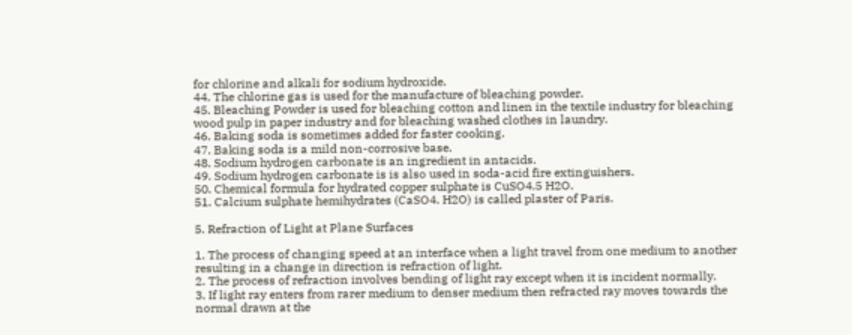for chlorine and alkali for sodium hydroxide.
44. The chlorine gas is used for the manufacture of bleaching powder.
45. Bleaching Powder is used for bleaching cotton and linen in the textile industry for bleaching
wood pulp in paper industry and for bleaching washed clothes in laundry.
46. Baking soda is sometimes added for faster cooking.
47. Baking soda is a mild non-corrosive base.
48. Sodium hydrogen carbonate is an ingredient in antacids.
49. Sodium hydrogen carbonate is is also used in soda-acid fire extinguishers.
50. Chemical formula for hydrated copper sulphate is CuSO4.5 H2O.
51. Calcium sulphate hemihydrates (CaSO4. H2O) is called plaster of Paris.

5. Refraction of Light at Plane Surfaces

1. The process of changing speed at an interface when a light travel from one medium to another
resulting in a change in direction is refraction of light.
2. The process of refraction involves bending of light ray except when it is incident normally.
3. If light ray enters from rarer medium to denser medium then refracted ray moves towards the
normal drawn at the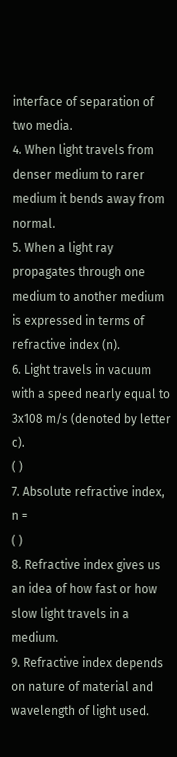interface of separation of two media.
4. When light travels from denser medium to rarer medium it bends away from normal.
5. When a light ray propagates through one medium to another medium is expressed in terms of
refractive index (n).
6. Light travels in vacuum with a speed nearly equal to 3x108 m/s (denoted by letter c).
( )
7. Absolute refractive index, n =
( )
8. Refractive index gives us an idea of how fast or how slow light travels in a medium.
9. Refractive index depends on nature of material and wavelength of light used.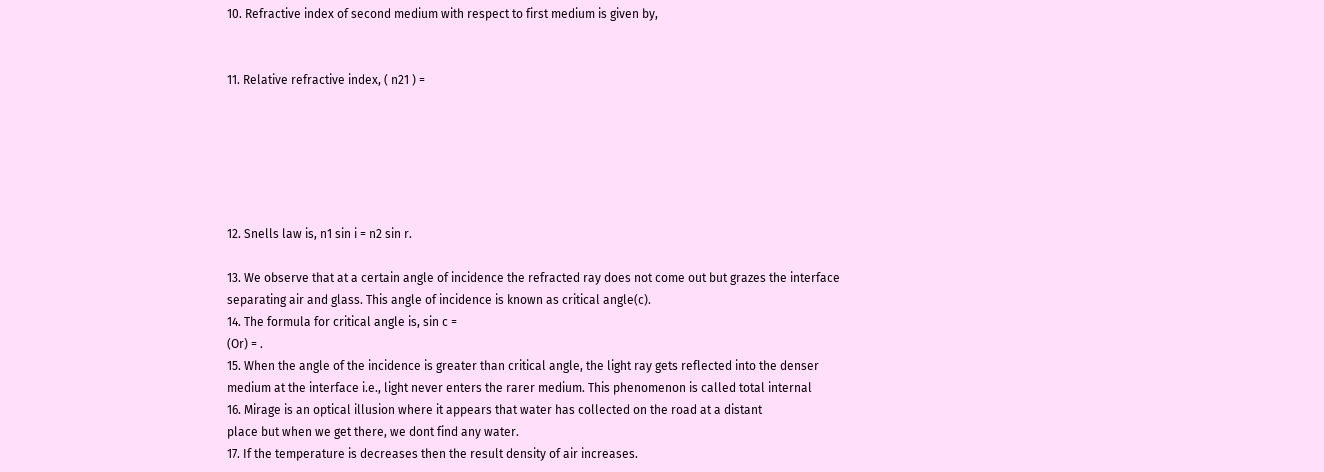10. Refractive index of second medium with respect to first medium is given by,


11. Relative refractive index, ( n21 ) =






12. Snells law is, n1 sin i = n2 sin r.

13. We observe that at a certain angle of incidence the refracted ray does not come out but grazes the interface
separating air and glass. This angle of incidence is known as critical angle(c).
14. The formula for critical angle is, sin c =
(Or) = .
15. When the angle of the incidence is greater than critical angle, the light ray gets reflected into the denser
medium at the interface i.e., light never enters the rarer medium. This phenomenon is called total internal
16. Mirage is an optical illusion where it appears that water has collected on the road at a distant
place but when we get there, we dont find any water.
17. If the temperature is decreases then the result density of air increases.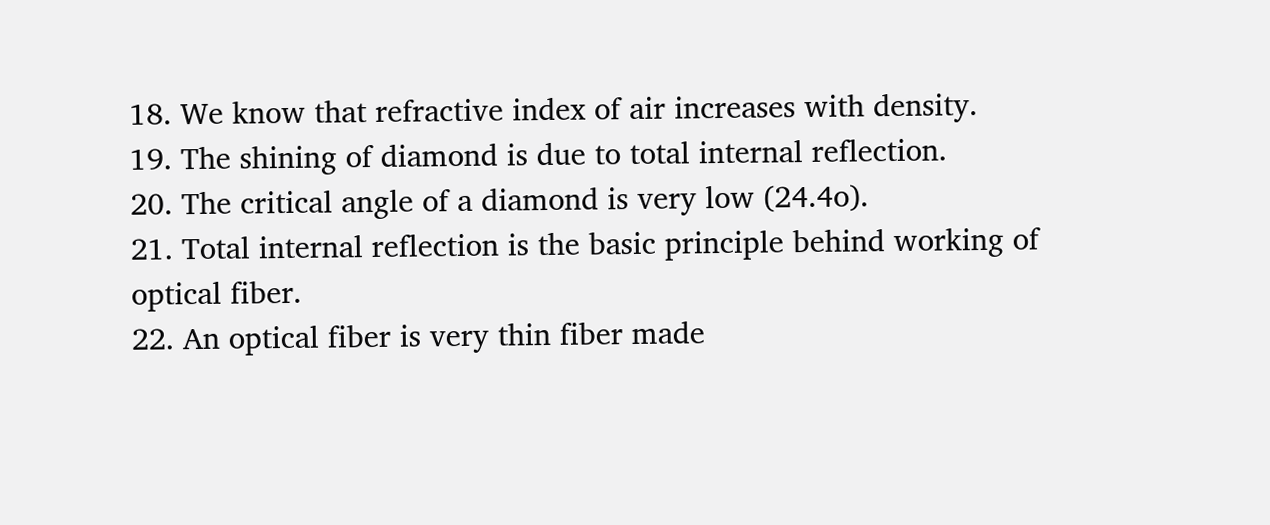18. We know that refractive index of air increases with density.
19. The shining of diamond is due to total internal reflection.
20. The critical angle of a diamond is very low (24.4o).
21. Total internal reflection is the basic principle behind working of optical fiber.
22. An optical fiber is very thin fiber made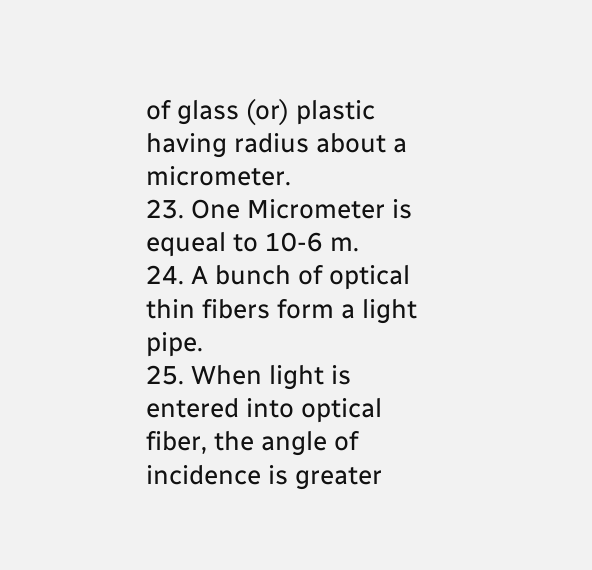of glass (or) plastic having radius about a micrometer.
23. One Micrometer is equeal to 10-6 m.
24. A bunch of optical thin fibers form a light pipe.
25. When light is entered into optical fiber, the angle of incidence is greater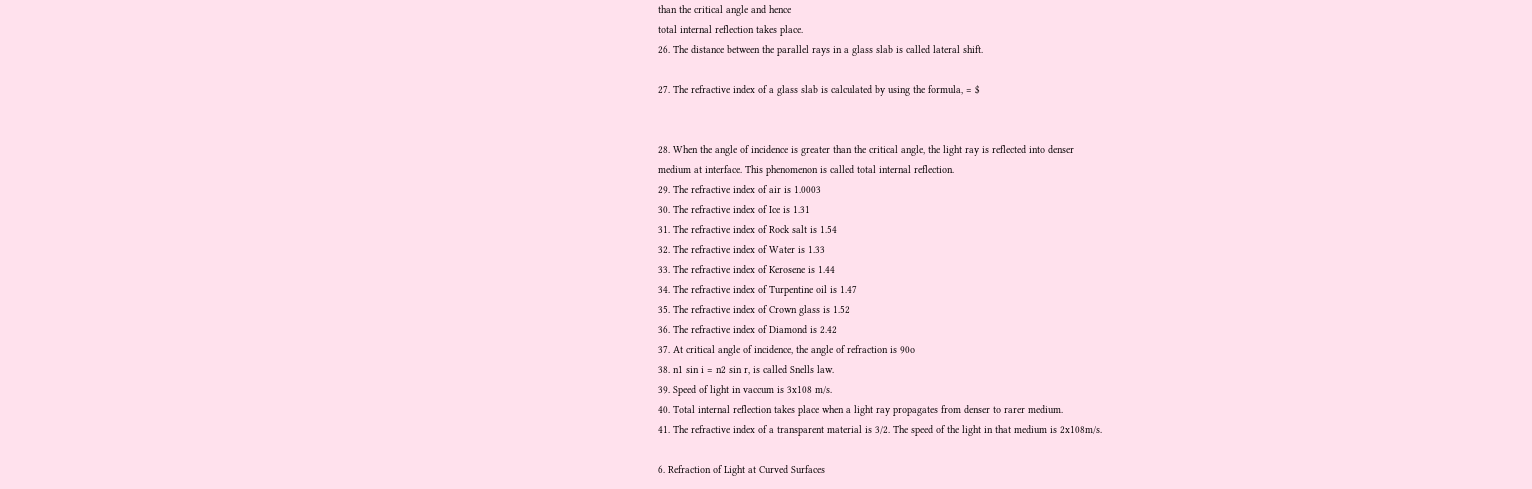than the critical angle and hence
total internal reflection takes place.
26. The distance between the parallel rays in a glass slab is called lateral shift.

27. The refractive index of a glass slab is calculated by using the formula, = $


28. When the angle of incidence is greater than the critical angle, the light ray is reflected into denser
medium at interface. This phenomenon is called total internal reflection.
29. The refractive index of air is 1.0003
30. The refractive index of Ice is 1.31
31. The refractive index of Rock salt is 1.54
32. The refractive index of Water is 1.33
33. The refractive index of Kerosene is 1.44
34. The refractive index of Turpentine oil is 1.47
35. The refractive index of Crown glass is 1.52
36. The refractive index of Diamond is 2.42
37. At critical angle of incidence, the angle of refraction is 90o
38. n1 sin i = n2 sin r, is called Snells law.
39. Speed of light in vaccum is 3x108 m/s.
40. Total internal reflection takes place when a light ray propagates from denser to rarer medium.
41. The refractive index of a transparent material is 3/2. The speed of the light in that medium is 2x108m/s.

6. Refraction of Light at Curved Surfaces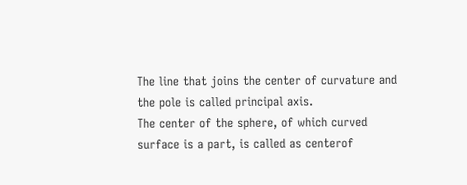The line that joins the center of curvature and the pole is called principal axis.
The center of the sphere, of which curved surface is a part, is called as centerof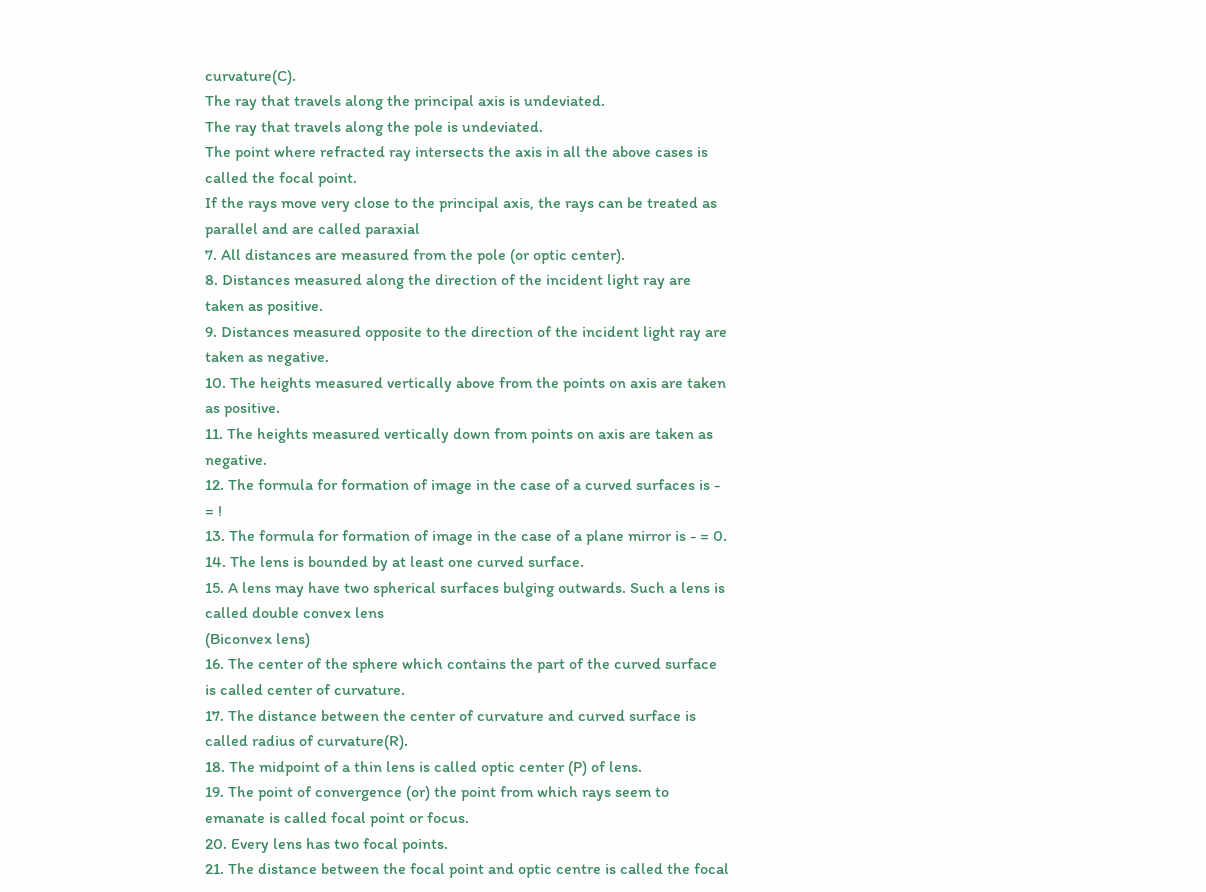curvature(C).
The ray that travels along the principal axis is undeviated.
The ray that travels along the pole is undeviated.
The point where refracted ray intersects the axis in all the above cases is called the focal point.
If the rays move very close to the principal axis, the rays can be treated as parallel and are called paraxial
7. All distances are measured from the pole (or optic center).
8. Distances measured along the direction of the incident light ray are taken as positive.
9. Distances measured opposite to the direction of the incident light ray are taken as negative.
10. The heights measured vertically above from the points on axis are taken as positive.
11. The heights measured vertically down from points on axis are taken as negative.
12. The formula for formation of image in the case of a curved surfaces is - = !
13. The formula for formation of image in the case of a plane mirror is - = 0.
14. The lens is bounded by at least one curved surface.
15. A lens may have two spherical surfaces bulging outwards. Such a lens is called double convex lens
(Biconvex lens)
16. The center of the sphere which contains the part of the curved surface is called center of curvature.
17. The distance between the center of curvature and curved surface is called radius of curvature(R).
18. The midpoint of a thin lens is called optic center (P) of lens.
19. The point of convergence (or) the point from which rays seem to emanate is called focal point or focus.
20. Every lens has two focal points.
21. The distance between the focal point and optic centre is called the focal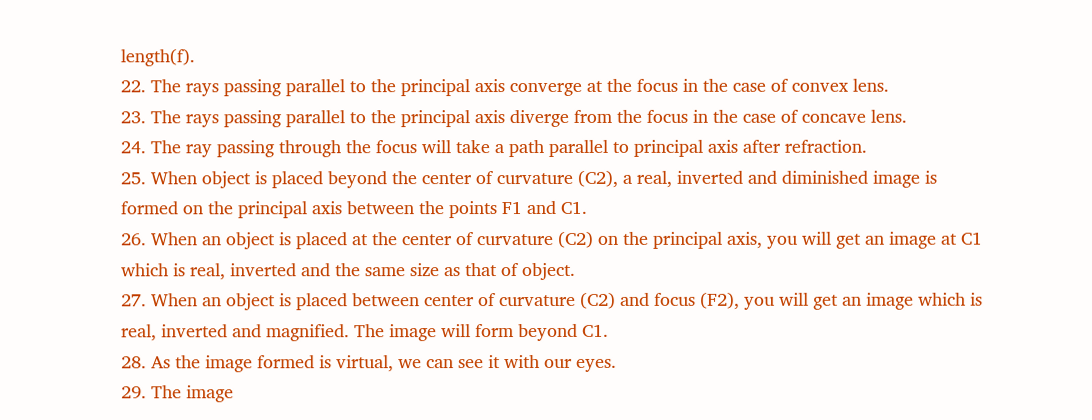length(f).
22. The rays passing parallel to the principal axis converge at the focus in the case of convex lens.
23. The rays passing parallel to the principal axis diverge from the focus in the case of concave lens.
24. The ray passing through the focus will take a path parallel to principal axis after refraction.
25. When object is placed beyond the center of curvature (C2), a real, inverted and diminished image is
formed on the principal axis between the points F1 and C1.
26. When an object is placed at the center of curvature (C2) on the principal axis, you will get an image at C1
which is real, inverted and the same size as that of object.
27. When an object is placed between center of curvature (C2) and focus (F2), you will get an image which is
real, inverted and magnified. The image will form beyond C1.
28. As the image formed is virtual, we can see it with our eyes.
29. The image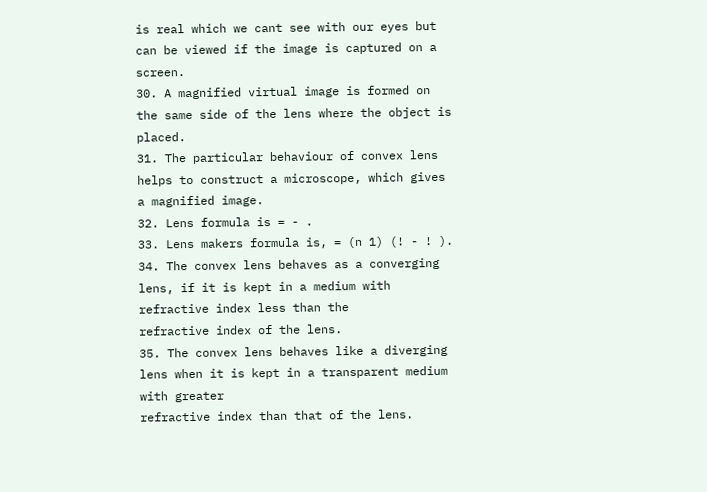is real which we cant see with our eyes but can be viewed if the image is captured on a screen.
30. A magnified virtual image is formed on the same side of the lens where the object is placed.
31. The particular behaviour of convex lens helps to construct a microscope, which gives a magnified image.
32. Lens formula is = - .
33. Lens makers formula is, = (n 1) (! - ! ).
34. The convex lens behaves as a converging lens, if it is kept in a medium with refractive index less than the
refractive index of the lens.
35. The convex lens behaves like a diverging lens when it is kept in a transparent medium with greater
refractive index than that of the lens.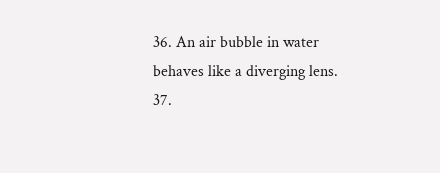36. An air bubble in water behaves like a diverging lens.
37.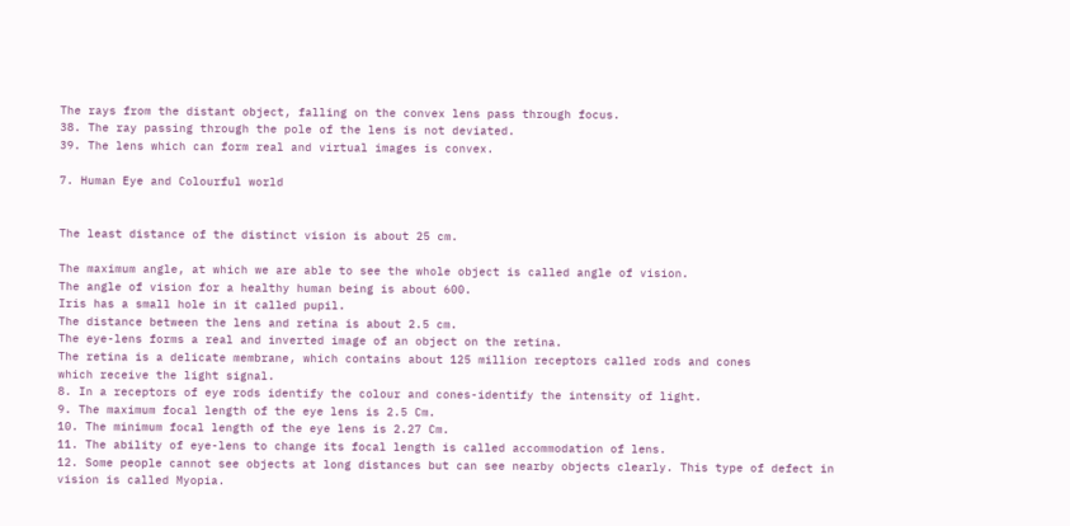The rays from the distant object, falling on the convex lens pass through focus.
38. The ray passing through the pole of the lens is not deviated.
39. The lens which can form real and virtual images is convex.

7. Human Eye and Colourful world


The least distance of the distinct vision is about 25 cm.

The maximum angle, at which we are able to see the whole object is called angle of vision.
The angle of vision for a healthy human being is about 600.
Iris has a small hole in it called pupil.
The distance between the lens and retina is about 2.5 cm.
The eye-lens forms a real and inverted image of an object on the retina.
The retina is a delicate membrane, which contains about 125 million receptors called rods and cones
which receive the light signal.
8. In a receptors of eye rods identify the colour and cones-identify the intensity of light.
9. The maximum focal length of the eye lens is 2.5 Cm.
10. The minimum focal length of the eye lens is 2.27 Cm.
11. The ability of eye-lens to change its focal length is called accommodation of lens.
12. Some people cannot see objects at long distances but can see nearby objects clearly. This type of defect in
vision is called Myopia.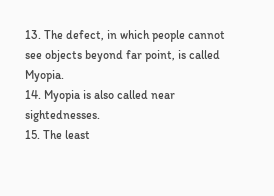13. The defect, in which people cannot see objects beyond far point, is called Myopia.
14. Myopia is also called near sightednesses.
15. The least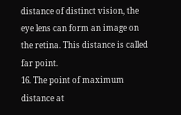distance of distinct vision, the eye lens can form an image on the retina. This distance is called
far point.
16. The point of maximum distance at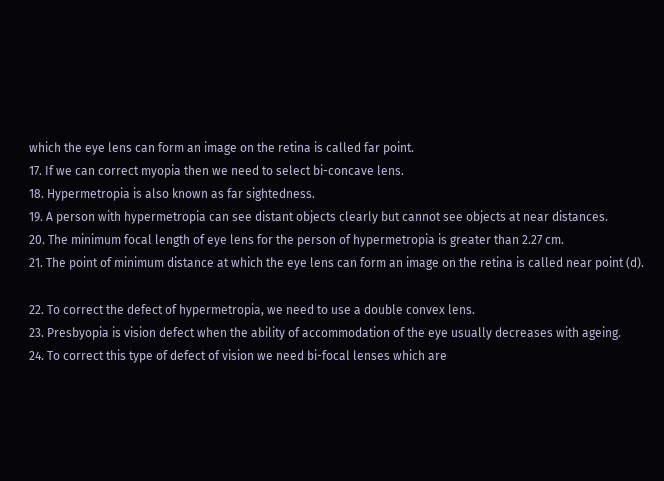which the eye lens can form an image on the retina is called far point.
17. If we can correct myopia then we need to select bi-concave lens.
18. Hypermetropia is also known as far sightedness.
19. A person with hypermetropia can see distant objects clearly but cannot see objects at near distances.
20. The minimum focal length of eye lens for the person of hypermetropia is greater than 2.27 cm.
21. The point of minimum distance at which the eye lens can form an image on the retina is called near point (d).

22. To correct the defect of hypermetropia, we need to use a double convex lens.
23. Presbyopia is vision defect when the ability of accommodation of the eye usually decreases with ageing.
24. To correct this type of defect of vision we need bi-focal lenses which are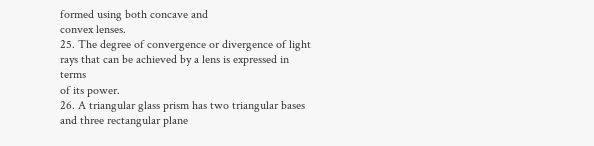formed using both concave and
convex lenses.
25. The degree of convergence or divergence of light rays that can be achieved by a lens is expressed in terms
of its power.
26. A triangular glass prism has two triangular bases and three rectangular plane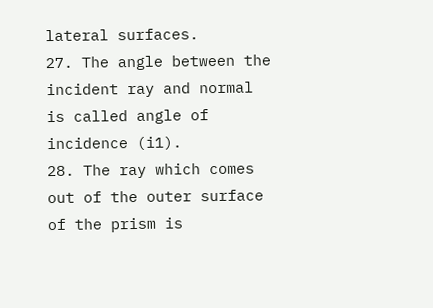lateral surfaces.
27. The angle between the incident ray and normal is called angle of incidence (i1).
28. The ray which comes out of the outer surface of the prism is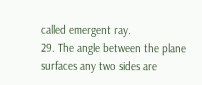called emergent ray.
29. The angle between the plane surfaces any two sides are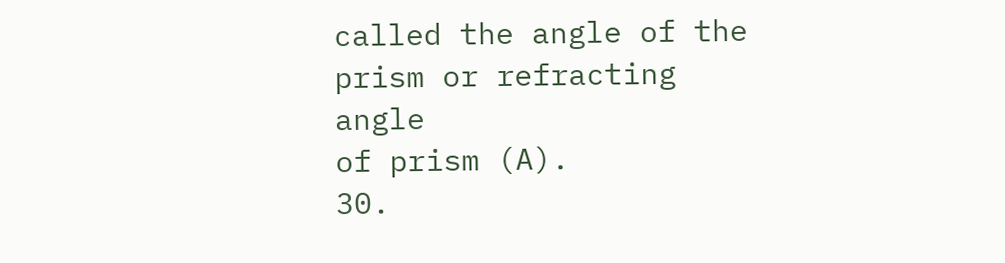called the angle of the prism or refracting angle
of prism (A).
30.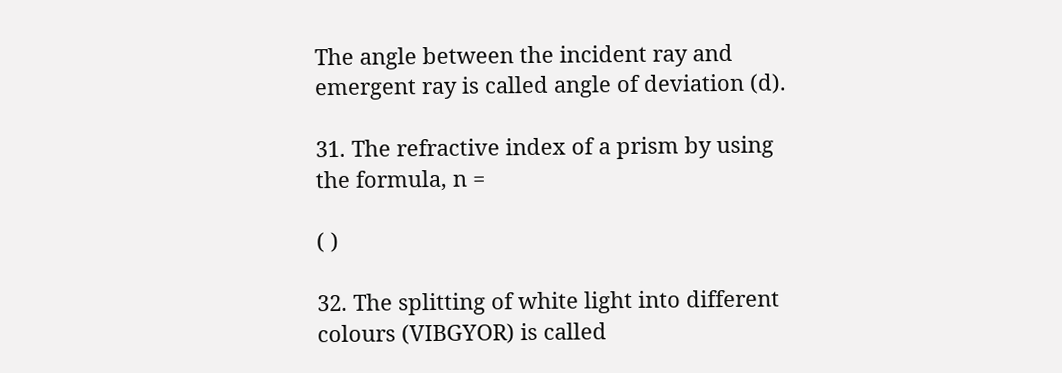The angle between the incident ray and emergent ray is called angle of deviation (d).

31. The refractive index of a prism by using the formula, n =

( )

32. The splitting of white light into different colours (VIBGYOR) is called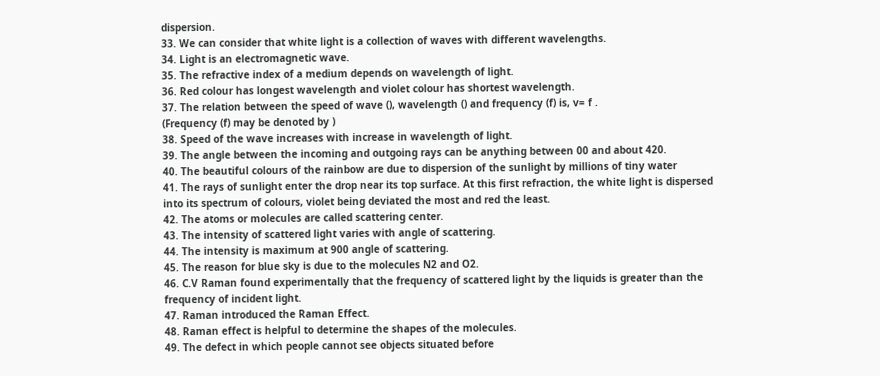dispersion.
33. We can consider that white light is a collection of waves with different wavelengths.
34. Light is an electromagnetic wave.
35. The refractive index of a medium depends on wavelength of light.
36. Red colour has longest wavelength and violet colour has shortest wavelength.
37. The relation between the speed of wave (), wavelength () and frequency (f) is, v= f .
(Frequency (f) may be denoted by )
38. Speed of the wave increases with increase in wavelength of light.
39. The angle between the incoming and outgoing rays can be anything between 00 and about 420.
40. The beautiful colours of the rainbow are due to dispersion of the sunlight by millions of tiny water
41. The rays of sunlight enter the drop near its top surface. At this first refraction, the white light is dispersed
into its spectrum of colours, violet being deviated the most and red the least.
42. The atoms or molecules are called scattering center.
43. The intensity of scattered light varies with angle of scattering.
44. The intensity is maximum at 900 angle of scattering.
45. The reason for blue sky is due to the molecules N2 and O2.
46. C.V Raman found experimentally that the frequency of scattered light by the liquids is greater than the
frequency of incident light.
47. Raman introduced the Raman Effect.
48. Raman effect is helpful to determine the shapes of the molecules.
49. The defect in which people cannot see objects situated before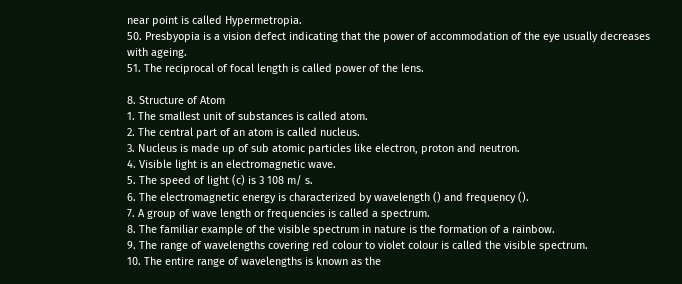near point is called Hypermetropia.
50. Presbyopia is a vision defect indicating that the power of accommodation of the eye usually decreases
with ageing.
51. The reciprocal of focal length is called power of the lens.

8. Structure of Atom
1. The smallest unit of substances is called atom.
2. The central part of an atom is called nucleus.
3. Nucleus is made up of sub atomic particles like electron, proton and neutron.
4. Visible light is an electromagnetic wave.
5. The speed of light (c) is 3 108 m/ s.
6. The electromagnetic energy is characterized by wavelength () and frequency ().
7. A group of wave length or frequencies is called a spectrum.
8. The familiar example of the visible spectrum in nature is the formation of a rainbow.
9. The range of wavelengths covering red colour to violet colour is called the visible spectrum.
10. The entire range of wavelengths is known as the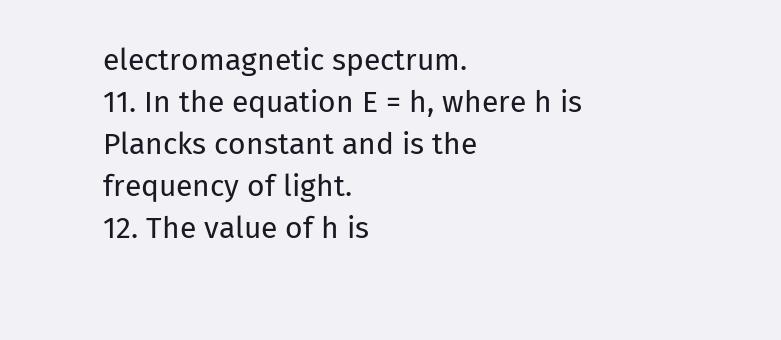electromagnetic spectrum.
11. In the equation E = h, where h is Plancks constant and is the frequency of light.
12. The value of h is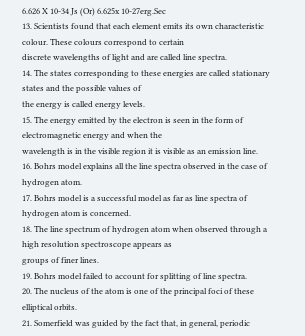6.626 X 10-34 Js (Or) 6.625x 10-27erg.Sec
13. Scientists found that each element emits its own characteristic colour. These colours correspond to certain
discrete wavelengths of light and are called line spectra.
14. The states corresponding to these energies are called stationary states and the possible values of
the energy is called energy levels.
15. The energy emitted by the electron is seen in the form of electromagnetic energy and when the
wavelength is in the visible region it is visible as an emission line.
16. Bohrs model explains all the line spectra observed in the case of hydrogen atom.
17. Bohrs model is a successful model as far as line spectra of hydrogen atom is concerned.
18. The line spectrum of hydrogen atom when observed through a high resolution spectroscope appears as
groups of finer lines.
19. Bohrs model failed to account for splitting of line spectra.
20. The nucleus of the atom is one of the principal foci of these elliptical orbits.
21. Somerfield was guided by the fact that, in general, periodic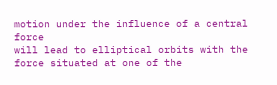motion under the influence of a central force
will lead to elliptical orbits with the force situated at one of the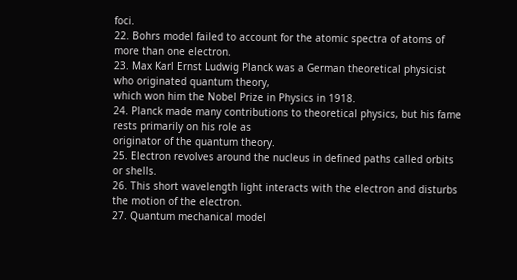foci.
22. Bohrs model failed to account for the atomic spectra of atoms of more than one electron.
23. Max Karl Ernst Ludwig Planck was a German theoretical physicist who originated quantum theory,
which won him the Nobel Prize in Physics in 1918.
24. Planck made many contributions to theoretical physics, but his fame rests primarily on his role as
originator of the quantum theory.
25. Electron revolves around the nucleus in defined paths called orbits or shells.
26. This short wavelength light interacts with the electron and disturbs the motion of the electron.
27. Quantum mechanical model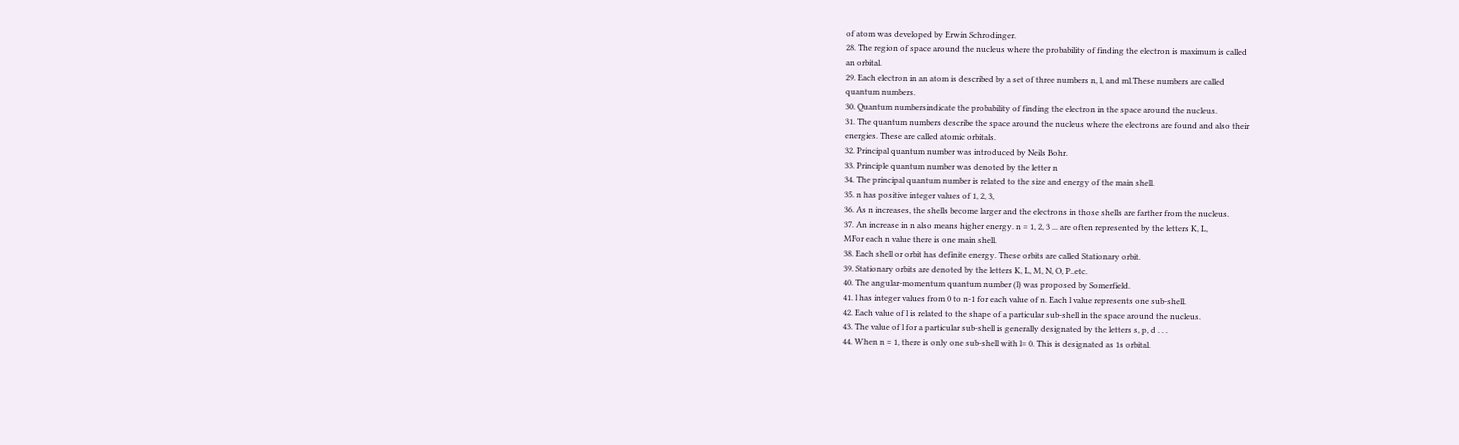of atom was developed by Erwin Schrodinger.
28. The region of space around the nucleus where the probability of finding the electron is maximum is called
an orbital.
29. Each electron in an atom is described by a set of three numbers n, l, and ml.These numbers are called
quantum numbers.
30. Quantum numbersindicate the probability of finding the electron in the space around the nucleus.
31. The quantum numbers describe the space around the nucleus where the electrons are found and also their
energies. These are called atomic orbitals.
32. Principal quantum number was introduced by Neils Bohr.
33. Principle quantum number was denoted by the letter n
34. The principal quantum number is related to the size and energy of the main shell.
35. n has positive integer values of 1, 2, 3,
36. As n increases, the shells become larger and the electrons in those shells are farther from the nucleus.
37. An increase in n also means higher energy. n = 1, 2, 3 ... are often represented by the letters K, L,
MFor each n value there is one main shell.
38. Each shell or orbit has definite energy. These orbits are called Stationary orbit.
39. Stationary orbits are denoted by the letters K, L, M, N, O, P..etc.
40. The angular-momentum quantum number (l) was proposed by Somerfield.
41. l has integer values from 0 to n-1 for each value of n. Each l value represents one sub-shell.
42. Each value of l is related to the shape of a particular sub-shell in the space around the nucleus.
43. The value of l for a particular sub-shell is generally designated by the letters s, p, d . . .
44. When n = 1, there is only one sub-shell with l= 0. This is designated as 1s orbital.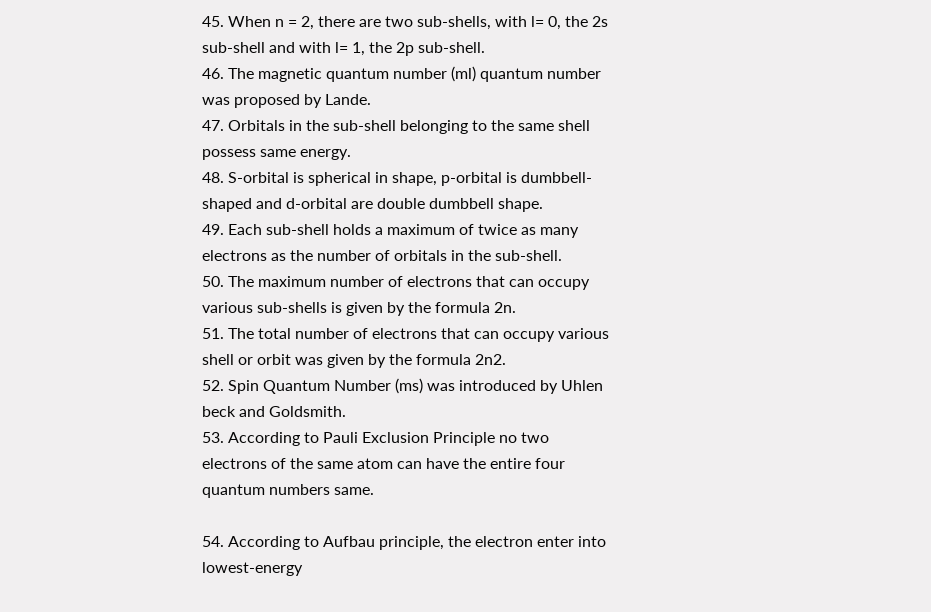45. When n = 2, there are two sub-shells, with l= 0, the 2s sub-shell and with l= 1, the 2p sub-shell.
46. The magnetic quantum number (ml) quantum number was proposed by Lande.
47. Orbitals in the sub-shell belonging to the same shell possess same energy.
48. S-orbital is spherical in shape, p-orbital is dumbbell-shaped and d-orbital are double dumbbell shape.
49. Each sub-shell holds a maximum of twice as many electrons as the number of orbitals in the sub-shell.
50. The maximum number of electrons that can occupy various sub-shells is given by the formula 2n.
51. The total number of electrons that can occupy various shell or orbit was given by the formula 2n2.
52. Spin Quantum Number (ms) was introduced by Uhlen beck and Goldsmith.
53. According to Pauli Exclusion Principle no two electrons of the same atom can have the entire four
quantum numbers same.

54. According to Aufbau principle, the electron enter into lowest-energy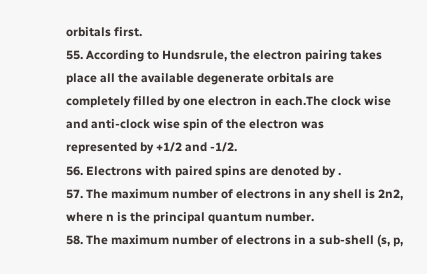orbitals first.
55. According to Hundsrule, the electron pairing takes place all the available degenerate orbitals are
completely filled by one electron in each.The clock wise and anti-clock wise spin of the electron was
represented by +1/2 and -1/2.
56. Electrons with paired spins are denoted by .
57. The maximum number of electrons in any shell is 2n2, where n is the principal quantum number.
58. The maximum number of electrons in a sub-shell (s, p,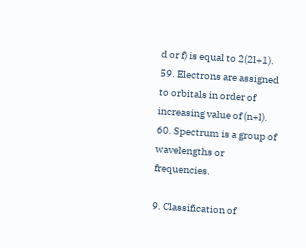d or f) is equal to 2(2l+1).
59. Electrons are assigned to orbitals in order of increasing value of (n+l).
60. Spectrum is a group of wavelengths or frequencies.

9. Classification of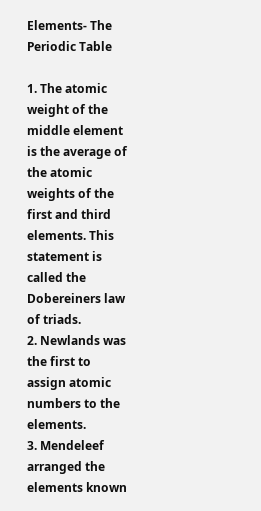Elements- The Periodic Table

1. The atomic weight of the middle element is the average of the atomic weights of the first and third
elements. This statement is called the Dobereiners law of triads.
2. Newlands was the first to assign atomic numbers to the elements.
3. Mendeleef arranged the elements known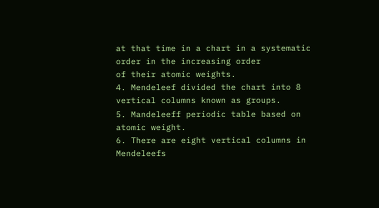at that time in a chart in a systematic order in the increasing order
of their atomic weights.
4. Mendeleef divided the chart into 8 vertical columns known as groups.
5. Mandeleeff periodic table based on atomic weight.
6. There are eight vertical columns in Mendeleefs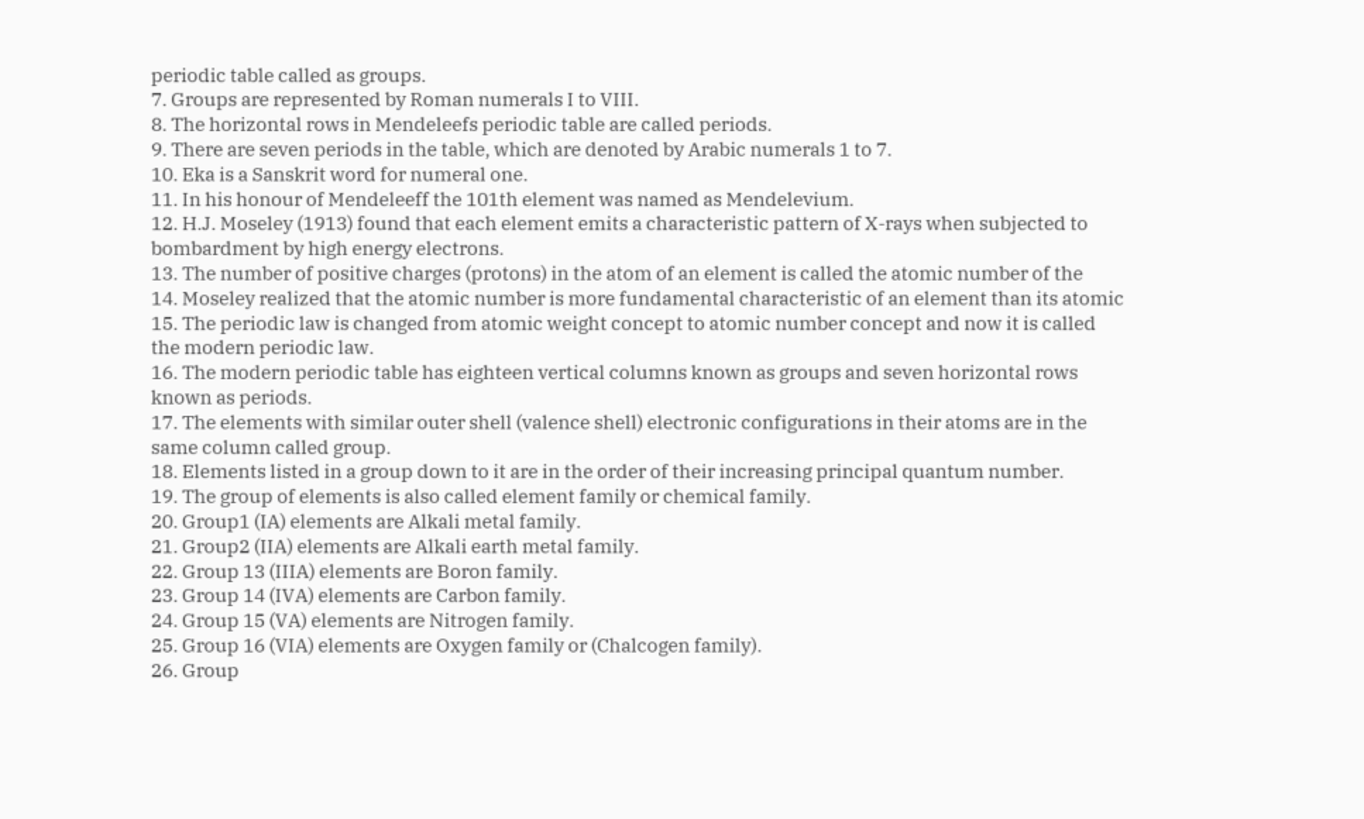periodic table called as groups.
7. Groups are represented by Roman numerals I to VIII.
8. The horizontal rows in Mendeleefs periodic table are called periods.
9. There are seven periods in the table, which are denoted by Arabic numerals 1 to 7.
10. Eka is a Sanskrit word for numeral one.
11. In his honour of Mendeleeff the 101th element was named as Mendelevium.
12. H.J. Moseley (1913) found that each element emits a characteristic pattern of X-rays when subjected to
bombardment by high energy electrons.
13. The number of positive charges (protons) in the atom of an element is called the atomic number of the
14. Moseley realized that the atomic number is more fundamental characteristic of an element than its atomic
15. The periodic law is changed from atomic weight concept to atomic number concept and now it is called
the modern periodic law.
16. The modern periodic table has eighteen vertical columns known as groups and seven horizontal rows
known as periods.
17. The elements with similar outer shell (valence shell) electronic configurations in their atoms are in the
same column called group.
18. Elements listed in a group down to it are in the order of their increasing principal quantum number.
19. The group of elements is also called element family or chemical family.
20. Group1 (IA) elements are Alkali metal family.
21. Group2 (IIA) elements are Alkali earth metal family.
22. Group 13 (IIIA) elements are Boron family.
23. Group 14 (IVA) elements are Carbon family.
24. Group 15 (VA) elements are Nitrogen family.
25. Group 16 (VIA) elements are Oxygen family or (Chalcogen family).
26. Group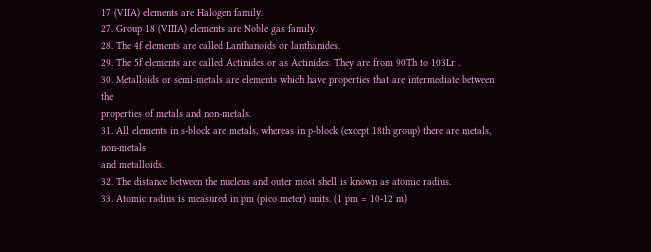17 (VIIA) elements are Halogen family.
27. Group 18 (VIIIA) elements are Noble gas family.
28. The 4f elements are called Lanthanoids or lanthanides.
29. The 5f elements are called Actinides or as Actinides. They are from 90Th to 103Lr .
30. Metalloids or semi-metals are elements which have properties that are intermediate between the
properties of metals and non-metals.
31. All elements in s-block are metals, whereas in p-block (except 18th group) there are metals, non-metals
and metalloids.
32. The distance between the nucleus and outer most shell is known as atomic radius.
33. Atomic radius is measured in pm (pico meter) units. (1 pm = 10-12 m)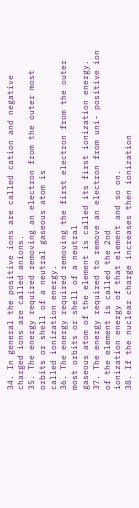34. In general the positive ions are called cation and negative charged ions are called anions.
35. The energy required removing an electron from the outer most orbits or shell of a neutral gaseous atom is
called ionization energy.
36. The energy required removing the first electron from the outer most orbits or shell of a neutral
gaseous atom of the element is called its first ionization energy.
37. The energy required to remove an electron from uni- positive ion of the element is called the 2nd
ionization energy of that element and so on.
38. If the nuclear charge increases then ionization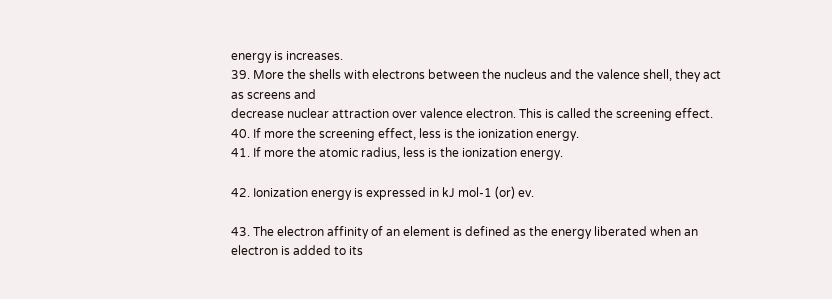energy is increases.
39. More the shells with electrons between the nucleus and the valence shell, they act as screens and
decrease nuclear attraction over valence electron. This is called the screening effect.
40. If more the screening effect, less is the ionization energy.
41. If more the atomic radius, less is the ionization energy.

42. Ionization energy is expressed in kJ mol-1 (or) ev.

43. The electron affinity of an element is defined as the energy liberated when an electron is added to its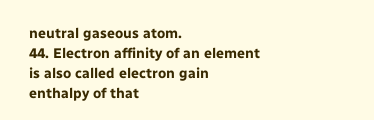neutral gaseous atom.
44. Electron affinity of an element is also called electron gain enthalpy of that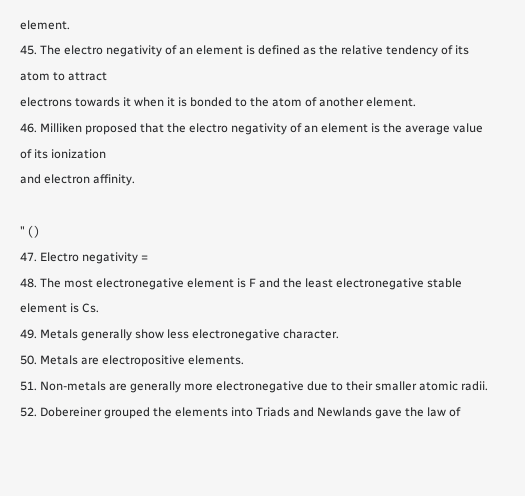element.
45. The electro negativity of an element is defined as the relative tendency of its atom to attract
electrons towards it when it is bonded to the atom of another element.
46. Milliken proposed that the electro negativity of an element is the average value of its ionization
and electron affinity.

" ( )
47. Electro negativity =
48. The most electronegative element is F and the least electronegative stable element is Cs.
49. Metals generally show less electronegative character.
50. Metals are electropositive elements.
51. Non-metals are generally more electronegative due to their smaller atomic radii.
52. Dobereiner grouped the elements into Triads and Newlands gave the law of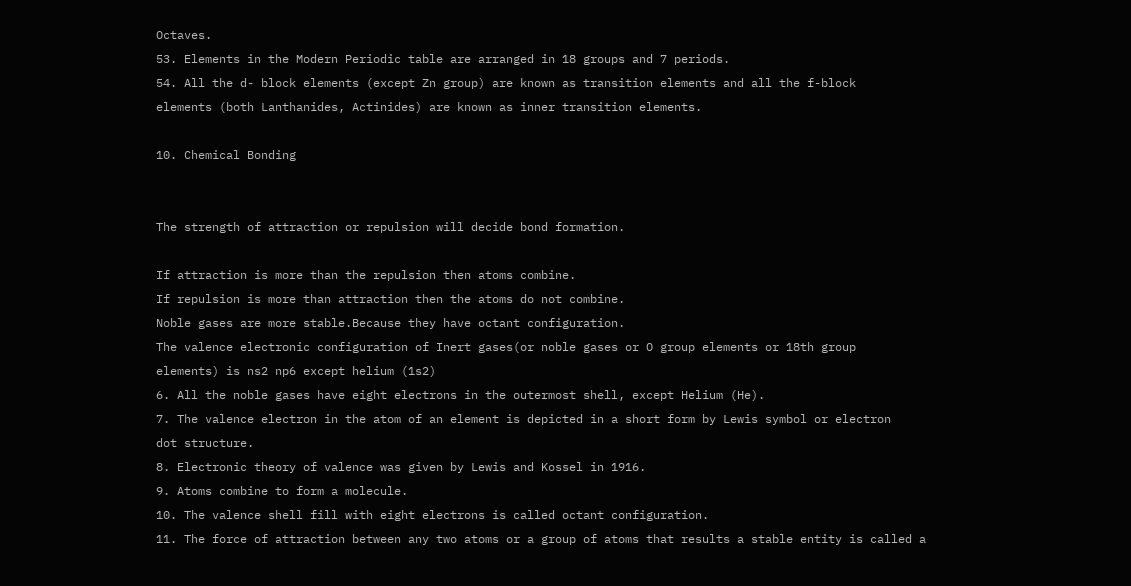Octaves.
53. Elements in the Modern Periodic table are arranged in 18 groups and 7 periods.
54. All the d- block elements (except Zn group) are known as transition elements and all the f-block
elements (both Lanthanides, Actinides) are known as inner transition elements.

10. Chemical Bonding


The strength of attraction or repulsion will decide bond formation.

If attraction is more than the repulsion then atoms combine.
If repulsion is more than attraction then the atoms do not combine.
Noble gases are more stable.Because they have octant configuration.
The valence electronic configuration of Inert gases(or noble gases or O group elements or 18th group
elements) is ns2 np6 except helium (1s2)
6. All the noble gases have eight electrons in the outermost shell, except Helium (He).
7. The valence electron in the atom of an element is depicted in a short form by Lewis symbol or electron
dot structure.
8. Electronic theory of valence was given by Lewis and Kossel in 1916.
9. Atoms combine to form a molecule.
10. The valence shell fill with eight electrons is called octant configuration.
11. The force of attraction between any two atoms or a group of atoms that results a stable entity is called a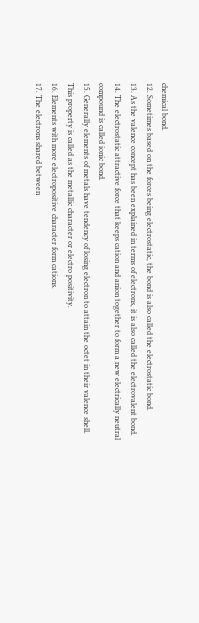chemical bond.
12. Sometimes based on the forces being electrostatic, the bond is also called the electrostatic bond.
13. As the valence concept has been explained in terms of electrons, it is also called the electrovalent bond.
14. The electrostatic attractive force that keeps cation and anion together to form a new electrically neutral
compound is called ionic bond.
15. Generally elements of metals have tendency of losing electron to attain the octet in their valence shell.
This property is called as the metallic character or electro positivity.
16. Elements with more electropositive character form cations.
17. The electrons shared between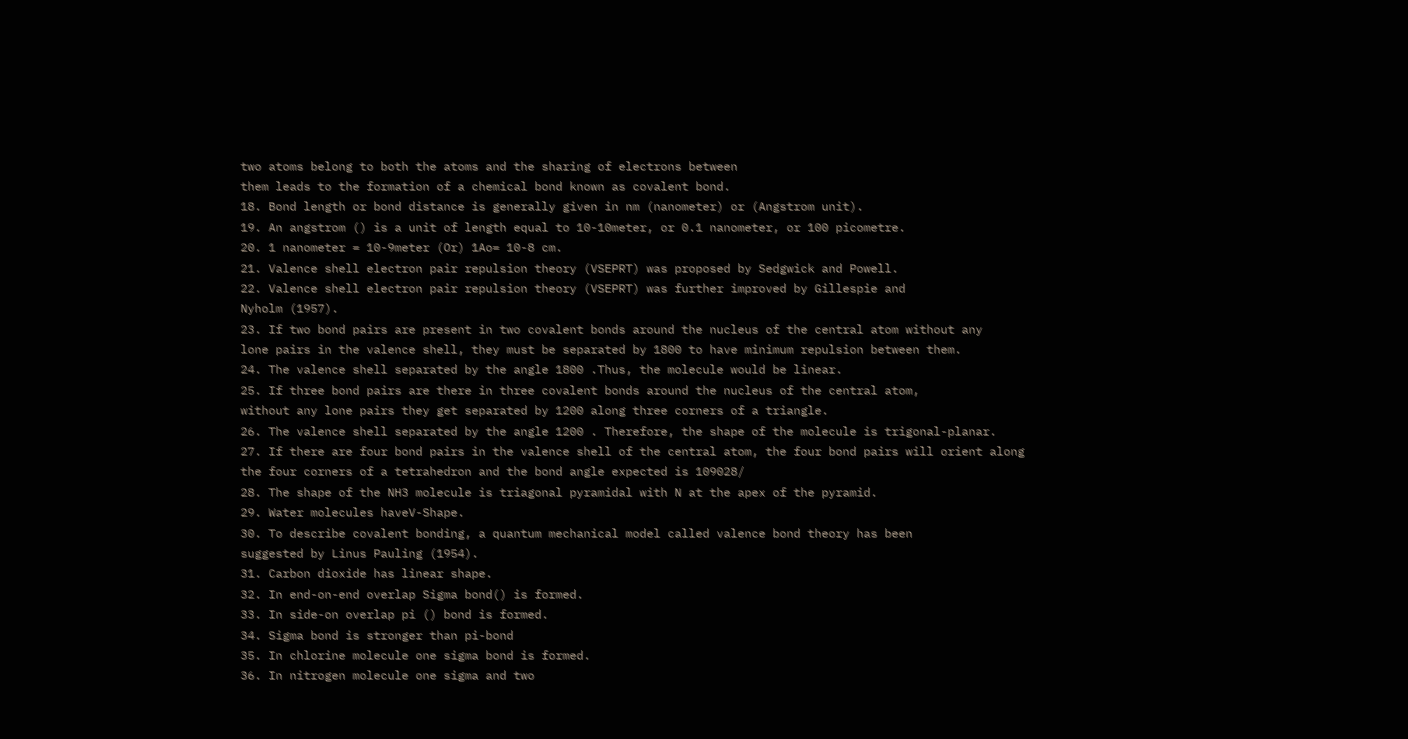two atoms belong to both the atoms and the sharing of electrons between
them leads to the formation of a chemical bond known as covalent bond.
18. Bond length or bond distance is generally given in nm (nanometer) or (Angstrom unit).
19. An angstrom () is a unit of length equal to 10-10meter, or 0.1 nanometer, or 100 picometre.
20. 1 nanometer = 10-9meter (Or) 1Ao= 10-8 cm.
21. Valence shell electron pair repulsion theory (VSEPRT) was proposed by Sedgwick and Powell.
22. Valence shell electron pair repulsion theory (VSEPRT) was further improved by Gillespie and
Nyholm (1957).
23. If two bond pairs are present in two covalent bonds around the nucleus of the central atom without any
lone pairs in the valence shell, they must be separated by 1800 to have minimum repulsion between them.
24. The valence shell separated by the angle 1800 .Thus, the molecule would be linear.
25. If three bond pairs are there in three covalent bonds around the nucleus of the central atom,
without any lone pairs they get separated by 1200 along three corners of a triangle.
26. The valence shell separated by the angle 1200 . Therefore, the shape of the molecule is trigonal-planar.
27. If there are four bond pairs in the valence shell of the central atom, the four bond pairs will orient along
the four corners of a tetrahedron and the bond angle expected is 109028/
28. The shape of the NH3 molecule is triagonal pyramidal with N at the apex of the pyramid.
29. Water molecules haveV-Shape.
30. To describe covalent bonding, a quantum mechanical model called valence bond theory has been
suggested by Linus Pauling (1954).
31. Carbon dioxide has linear shape.
32. In end-on-end overlap Sigma bond() is formed.
33. In side-on overlap pi () bond is formed.
34. Sigma bond is stronger than pi-bond
35. In chlorine molecule one sigma bond is formed.
36. In nitrogen molecule one sigma and two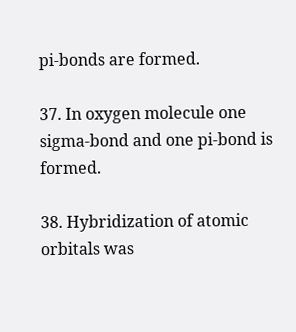pi-bonds are formed.

37. In oxygen molecule one sigma-bond and one pi-bond is formed.

38. Hybridization of atomic orbitals was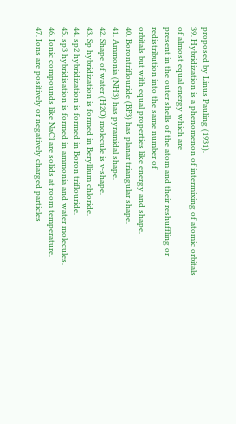proposed by Linus Pauling (1931).
39. Hybridization is a phenomenon of intermixing of atomic orbitals of almost equal energy which are
present in the outer shells of the atom and their reshuffling or redistribution into the same number of
orbitals but with equal properties like energy and shape.
40. Borontriflouride (BF3) has planar triangular shape.
41. Ammonia (NH3) has pyramidal shape.
42. Shape of water (H2O) molecule is v-shape.
43. Sp hybridization is formed in Beryllium chloride.
44. sp2 hybridization is formed in Boron triflouride.
45. sp3 hybridisation is formed in ammonia and water molecules.
46. Ionic compounds like NaCl are solids at room temperature.
47. Ions are positively or negatively charged particles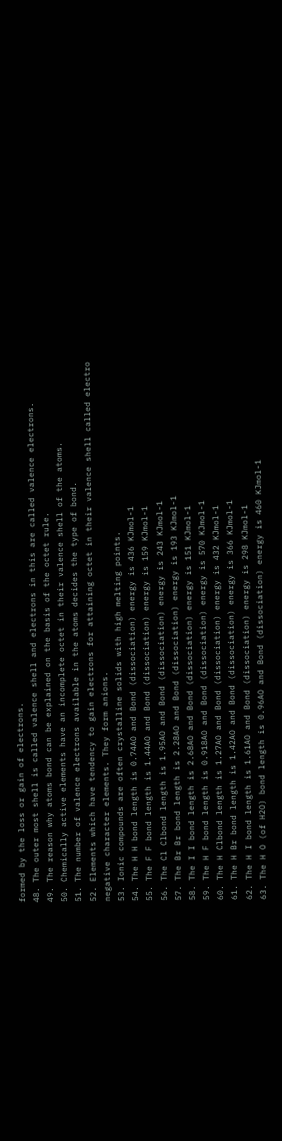formed by the loss or gain of electrons.
48. The outer most shell is called valence shell and electrons in this are called valence electrons.
49. The reason why atoms bond can be explained on the basis of the octet rule.
50. Chemically active elements have an incomplete octet in their valence shell of the atoms.
51. The number of valence electrons available in the atoms decides the type of bond.
52. Elements which have tendency to gain electrons for attaining octet in their valence shell called electro
negative character elements. They form anions.
53. Ionic compounds are often crystalline solids with high melting points.
54. The H H bond length is 0.74AO and Bond (dissociation) energy is 436 KJmol-1
55. The F F bond length is 1.44AO and Bond (dissociation) energy is 159 KJmol-1
56. The Cl Clbond length is 1.95AO and Bond (dissociation) energy is 243 KJmol-1
57. The Br Br bond length is 2.28AO and Bond (dissociation) energy is 193 KJmol-1
58. The I I bond length is 2.68AO and Bond (dissociation) energy is 151 KJmol-1
59. The H F bond length is 0.918AO and Bond (dissociation) energy is 570 KJmol-1
60. The H Clbond length is 1.27AO and Bond (dissociation) energy is 432 KJmol-1
61. The H Br bond length is 1.42AO and Bond (dissociation) energy is 366 KJmol-1
62. The H I bond length is 1.61AO and Bond (dissociation) energy is 298 KJmol-1
63. The H O (of H2O) bond length is 0.96AO and Bond (dissociation) energy is 460 KJmol-1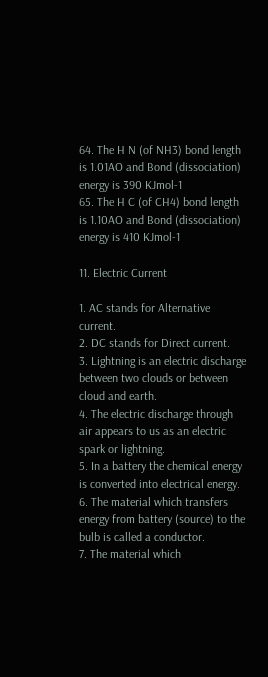64. The H N (of NH3) bond length is 1.01AO and Bond (dissociation) energy is 390 KJmol-1
65. The H C (of CH4) bond length is 1.10AO and Bond (dissociation) energy is 410 KJmol-1

11. Electric Current

1. AC stands for Alternative current.
2. DC stands for Direct current.
3. Lightning is an electric discharge between two clouds or between cloud and earth.
4. The electric discharge through air appears to us as an electric spark or lightning.
5. In a battery the chemical energy is converted into electrical energy.
6. The material which transfers energy from battery (source) to the bulb is called a conductor.
7. The material which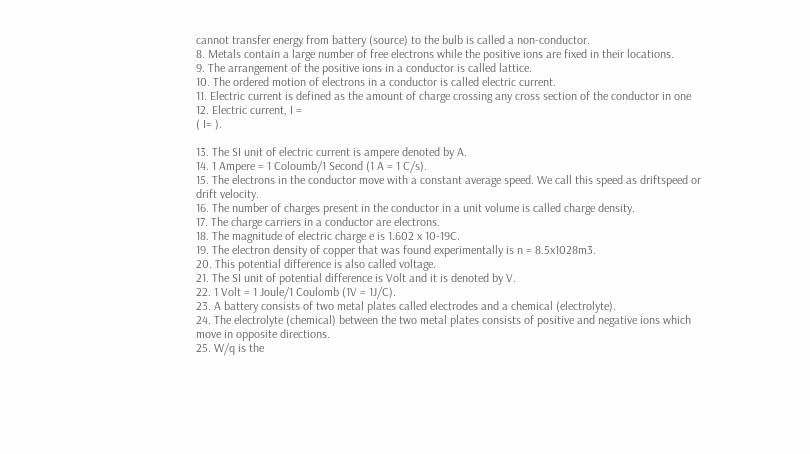cannot transfer energy from battery (source) to the bulb is called a non-conductor.
8. Metals contain a large number of free electrons while the positive ions are fixed in their locations.
9. The arrangement of the positive ions in a conductor is called lattice.
10. The ordered motion of electrons in a conductor is called electric current.
11. Electric current is defined as the amount of charge crossing any cross section of the conductor in one
12. Electric current, I =
( I= ).

13. The SI unit of electric current is ampere denoted by A.
14. 1 Ampere = 1 Coloumb/1 Second (1 A = 1 C/s).
15. The electrons in the conductor move with a constant average speed. We call this speed as driftspeed or
drift velocity.
16. The number of charges present in the conductor in a unit volume is called charge density.
17. The charge carriers in a conductor are electrons.
18. The magnitude of electric charge e is 1.602 x 10-19C.
19. The electron density of copper that was found experimentally is n = 8.5x1028m3.
20. This potential difference is also called voltage.
21. The SI unit of potential difference is Volt and it is denoted by V.
22. 1 Volt = 1 Joule/1 Coulomb (1V = 1J/C).
23. A battery consists of two metal plates called electrodes and a chemical (electrolyte).
24. The electrolyte (chemical) between the two metal plates consists of positive and negative ions which
move in opposite directions.
25. W/q is the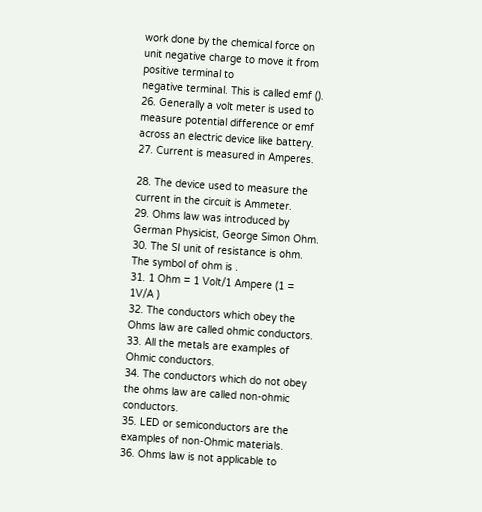work done by the chemical force on unit negative charge to move it from positive terminal to
negative terminal. This is called emf ().
26. Generally a volt meter is used to measure potential difference or emf across an electric device like battery.
27. Current is measured in Amperes.

28. The device used to measure the current in the circuit is Ammeter.
29. Ohms law was introduced by German Physicist, George Simon Ohm.
30. The SI unit of resistance is ohm. The symbol of ohm is .
31. 1 Ohm = 1 Volt/1 Ampere (1 = 1V/A )
32. The conductors which obey the Ohms law are called ohmic conductors.
33. All the metals are examples of Ohmic conductors.
34. The conductors which do not obey the ohms law are called non-ohmic conductors.
35. LED or semiconductors are the examples of non-Ohmic materials.
36. Ohms law is not applicable to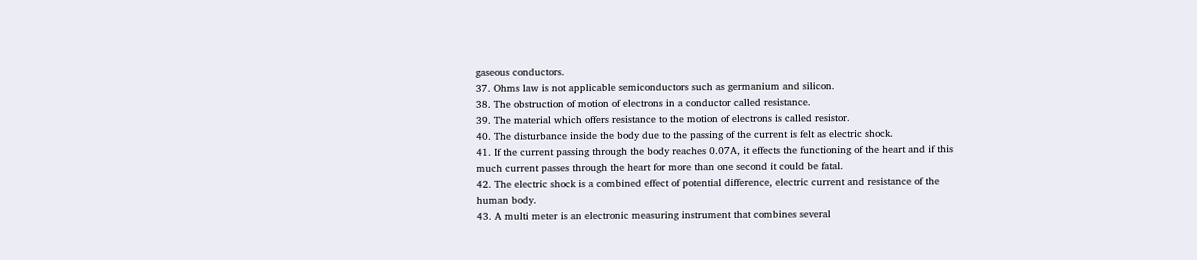gaseous conductors.
37. Ohms law is not applicable semiconductors such as germanium and silicon.
38. The obstruction of motion of electrons in a conductor called resistance.
39. The material which offers resistance to the motion of electrons is called resistor.
40. The disturbance inside the body due to the passing of the current is felt as electric shock.
41. If the current passing through the body reaches 0.07A, it effects the functioning of the heart and if this
much current passes through the heart for more than one second it could be fatal.
42. The electric shock is a combined effect of potential difference, electric current and resistance of the
human body.
43. A multi meter is an electronic measuring instrument that combines several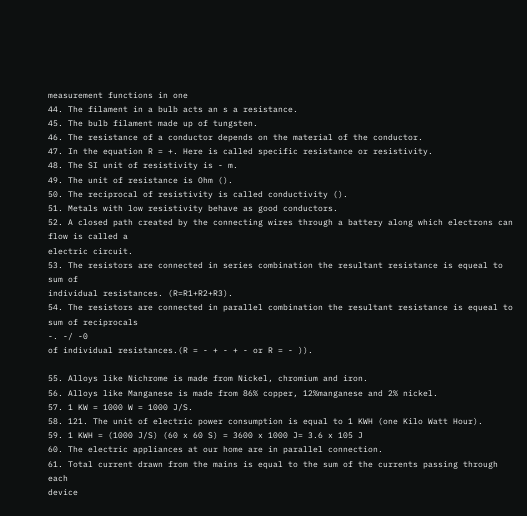measurement functions in one
44. The filament in a bulb acts an s a resistance.
45. The bulb filament made up of tungsten.
46. The resistance of a conductor depends on the material of the conductor.
47. In the equation R = +. Here is called specific resistance or resistivity.
48. The SI unit of resistivity is - m.
49. The unit of resistance is Ohm ().
50. The reciprocal of resistivity is called conductivity ().
51. Metals with low resistivity behave as good conductors.
52. A closed path created by the connecting wires through a battery along which electrons can flow is called a
electric circuit.
53. The resistors are connected in series combination the resultant resistance is equeal to sum of
individual resistances. (R=R1+R2+R3).
54. The resistors are connected in parallel combination the resultant resistance is equeal to sum of reciprocals
-. -/ -0
of individual resistances.(R = - + - + - or R = - )).

55. Alloys like Nichrome is made from Nickel, chromium and iron.
56. Alloys like Manganese is made from 86% copper, 12%manganese and 2% nickel.
57. 1 KW = 1000 W = 1000 J/S.
58. 121. The unit of electric power consumption is equal to 1 KWH (one Kilo Watt Hour).
59. 1 KWH = (1000 J/S) (60 x 60 S) = 3600 x 1000 J= 3.6 x 105 J
60. The electric appliances at our home are in parallel connection.
61. Total current drawn from the mains is equal to the sum of the currents passing through each
device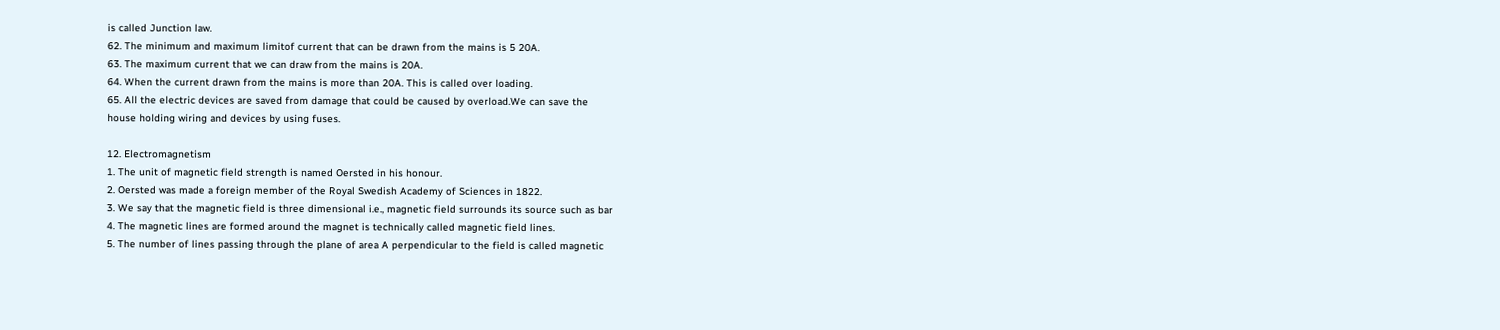is called Junction law.
62. The minimum and maximum limitof current that can be drawn from the mains is 5 20A.
63. The maximum current that we can draw from the mains is 20A.
64. When the current drawn from the mains is more than 20A. This is called over loading.
65. All the electric devices are saved from damage that could be caused by overload.We can save the
house holding wiring and devices by using fuses.

12. Electromagnetism
1. The unit of magnetic field strength is named Oersted in his honour.
2. Oersted was made a foreign member of the Royal Swedish Academy of Sciences in 1822.
3. We say that the magnetic field is three dimensional i.e., magnetic field surrounds its source such as bar
4. The magnetic lines are formed around the magnet is technically called magnetic field lines.
5. The number of lines passing through the plane of area A perpendicular to the field is called magnetic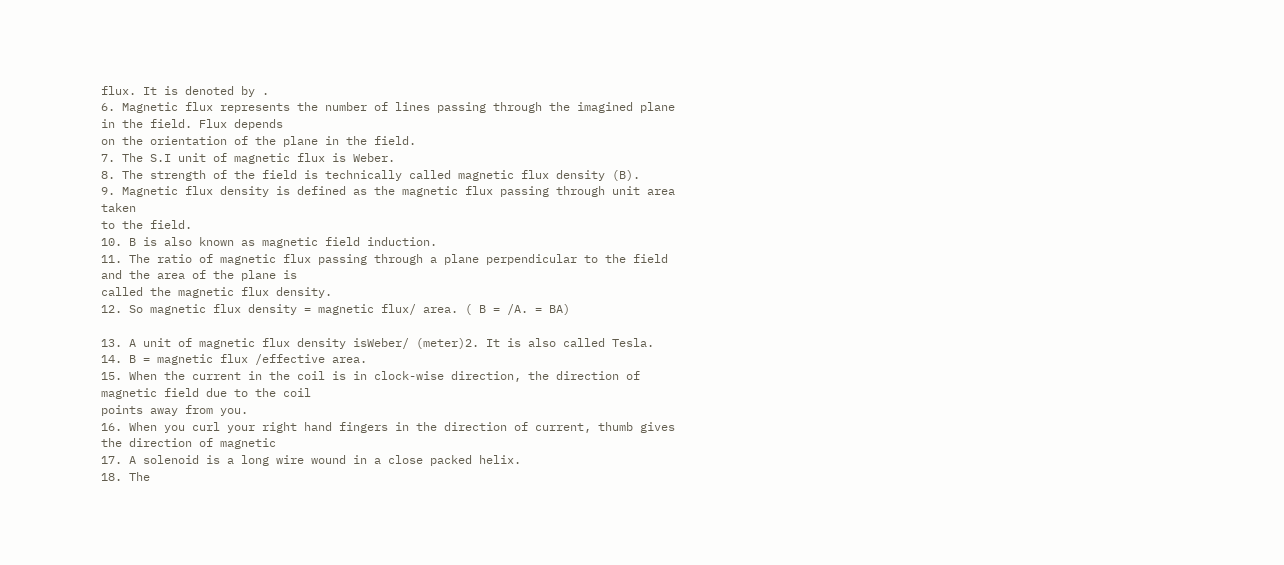flux. It is denoted by .
6. Magnetic flux represents the number of lines passing through the imagined plane in the field. Flux depends
on the orientation of the plane in the field.
7. The S.I unit of magnetic flux is Weber.
8. The strength of the field is technically called magnetic flux density (B).
9. Magnetic flux density is defined as the magnetic flux passing through unit area taken
to the field.
10. B is also known as magnetic field induction.
11. The ratio of magnetic flux passing through a plane perpendicular to the field and the area of the plane is
called the magnetic flux density.
12. So magnetic flux density = magnetic flux/ area. ( B = /A. = BA)

13. A unit of magnetic flux density isWeber/ (meter)2. It is also called Tesla.
14. B = magnetic flux /effective area.
15. When the current in the coil is in clock-wise direction, the direction of magnetic field due to the coil
points away from you.
16. When you curl your right hand fingers in the direction of current, thumb gives the direction of magnetic
17. A solenoid is a long wire wound in a close packed helix.
18. The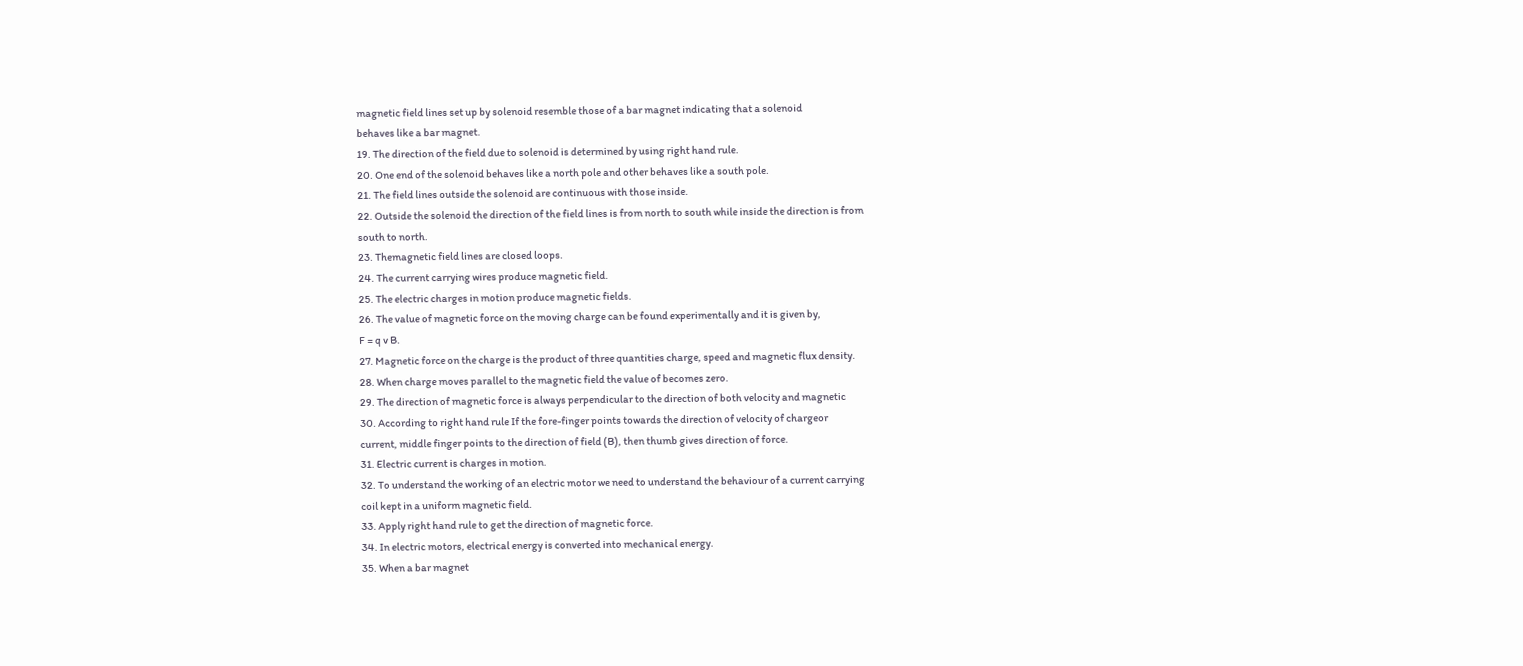magnetic field lines set up by solenoid resemble those of a bar magnet indicating that a solenoid
behaves like a bar magnet.
19. The direction of the field due to solenoid is determined by using right hand rule.
20. One end of the solenoid behaves like a north pole and other behaves like a south pole.
21. The field lines outside the solenoid are continuous with those inside.
22. Outside the solenoid the direction of the field lines is from north to south while inside the direction is from
south to north.
23. Themagnetic field lines are closed loops.
24. The current carrying wires produce magnetic field.
25. The electric charges in motion produce magnetic fields.
26. The value of magnetic force on the moving charge can be found experimentally and it is given by,
F = q v B.
27. Magnetic force on the charge is the product of three quantities charge, speed and magnetic flux density.
28. When charge moves parallel to the magnetic field the value of becomes zero.
29. The direction of magnetic force is always perpendicular to the direction of both velocity and magnetic
30. According to right hand rule If the fore-finger points towards the direction of velocity of chargeor
current, middle finger points to the direction of field (B), then thumb gives direction of force.
31. Electric current is charges in motion.
32. To understand the working of an electric motor we need to understand the behaviour of a current carrying
coil kept in a uniform magnetic field.
33. Apply right hand rule to get the direction of magnetic force.
34. In electric motors, electrical energy is converted into mechanical energy.
35. When a bar magnet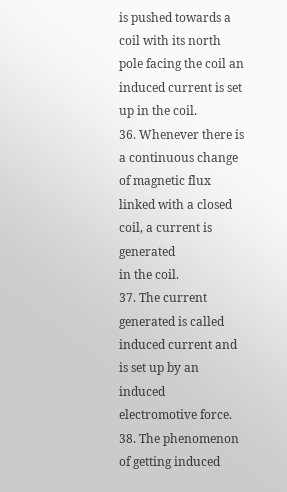is pushed towards a coil with its north pole facing the coil an induced current is set
up in the coil.
36. Whenever there is a continuous change of magnetic flux linked with a closed coil, a current is generated
in the coil.
37. The current generated is called induced current and is set up by an induced electromotive force.
38. The phenomenon of getting induced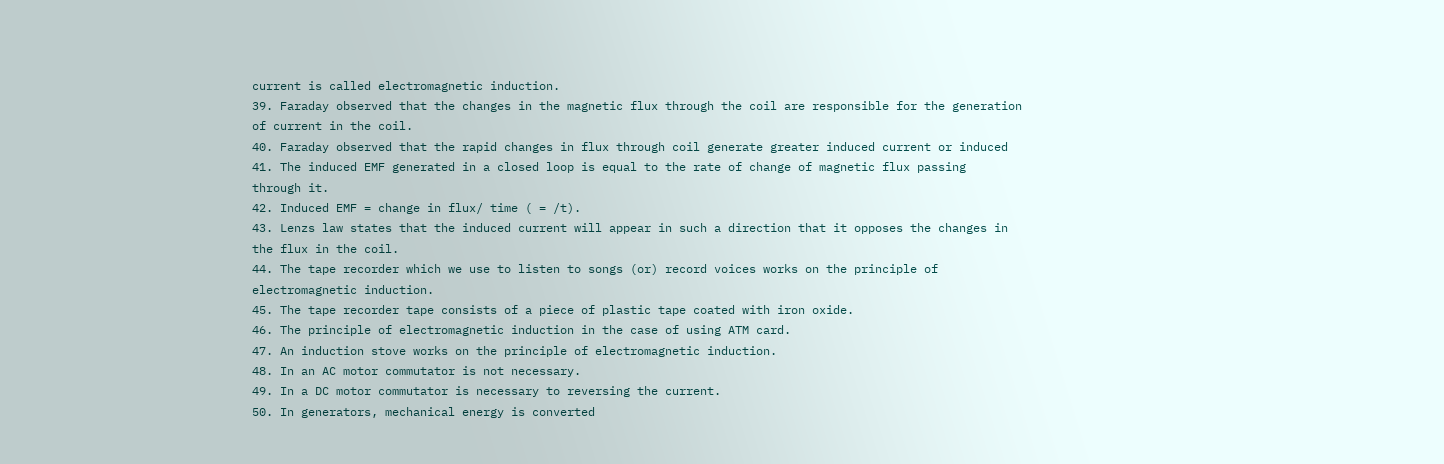current is called electromagnetic induction.
39. Faraday observed that the changes in the magnetic flux through the coil are responsible for the generation
of current in the coil.
40. Faraday observed that the rapid changes in flux through coil generate greater induced current or induced
41. The induced EMF generated in a closed loop is equal to the rate of change of magnetic flux passing
through it.
42. Induced EMF = change in flux/ time ( = /t).
43. Lenzs law states that the induced current will appear in such a direction that it opposes the changes in
the flux in the coil.
44. The tape recorder which we use to listen to songs (or) record voices works on the principle of
electromagnetic induction.
45. The tape recorder tape consists of a piece of plastic tape coated with iron oxide.
46. The principle of electromagnetic induction in the case of using ATM card.
47. An induction stove works on the principle of electromagnetic induction.
48. In an AC motor commutator is not necessary.
49. In a DC motor commutator is necessary to reversing the current.
50. In generators, mechanical energy is converted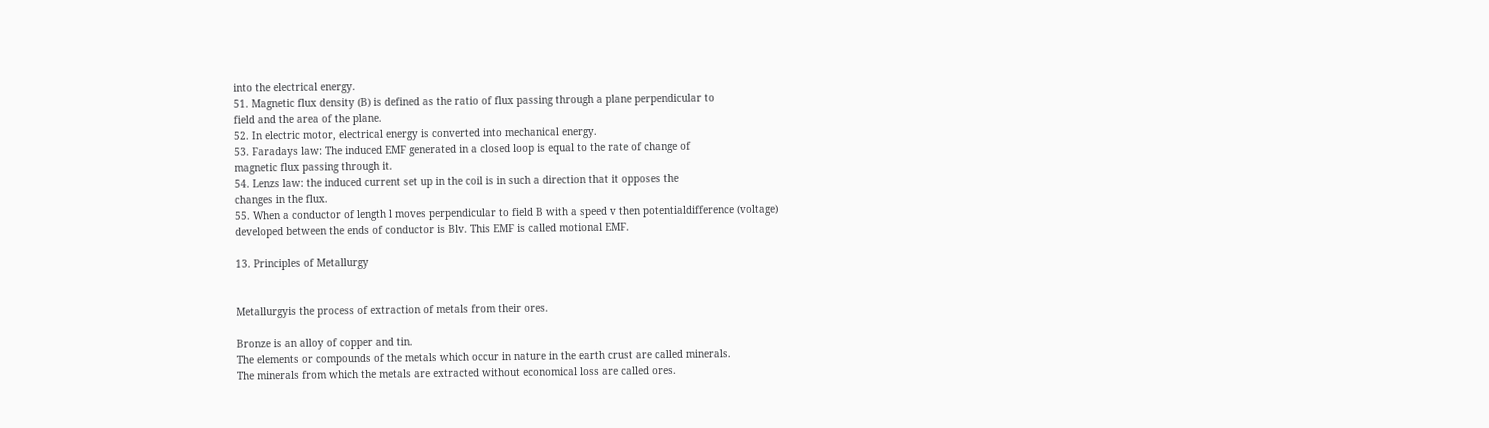into the electrical energy.
51. Magnetic flux density (B) is defined as the ratio of flux passing through a plane perpendicular to
field and the area of the plane.
52. In electric motor, electrical energy is converted into mechanical energy.
53. Faradays law: The induced EMF generated in a closed loop is equal to the rate of change of
magnetic flux passing through it.
54. Lenzs law: the induced current set up in the coil is in such a direction that it opposes the
changes in the flux.
55. When a conductor of length l moves perpendicular to field B with a speed v then potentialdifference (voltage)
developed between the ends of conductor is Blv. This EMF is called motional EMF.

13. Principles of Metallurgy


Metallurgyis the process of extraction of metals from their ores.

Bronze is an alloy of copper and tin.
The elements or compounds of the metals which occur in nature in the earth crust are called minerals.
The minerals from which the metals are extracted without economical loss are called ores.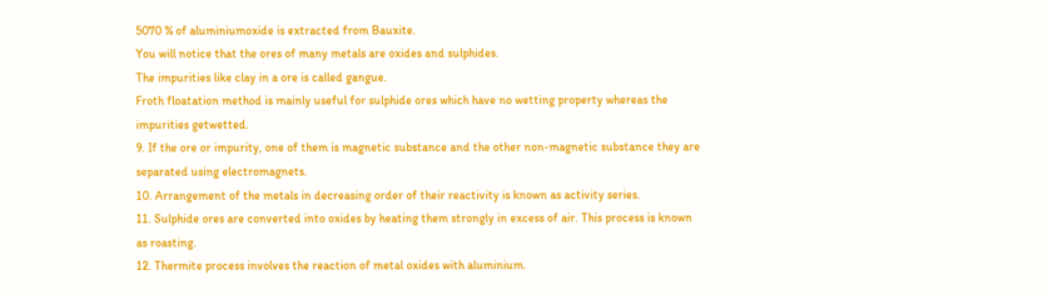5070 % of aluminiumoxide is extracted from Bauxite.
You will notice that the ores of many metals are oxides and sulphides.
The impurities like clay in a ore is called gangue.
Froth floatation method is mainly useful for sulphide ores which have no wetting property whereas the
impurities getwetted.
9. If the ore or impurity, one of them is magnetic substance and the other non-magnetic substance they are
separated using electromagnets.
10. Arrangement of the metals in decreasing order of their reactivity is known as activity series.
11. Sulphide ores are converted into oxides by heating them strongly in excess of air. This process is known
as roasting.
12. Thermite process involves the reaction of metal oxides with aluminium.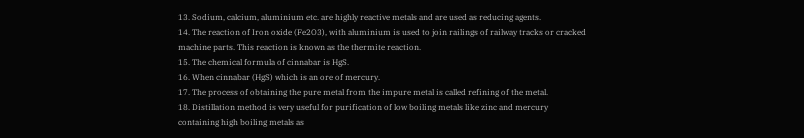13. Sodium, calcium, aluminium etc. are highly reactive metals and are used as reducing agents.
14. The reaction of Iron oxide (Fe2O3), with aluminium is used to join railings of railway tracks or cracked
machine parts. This reaction is known as the thermite reaction.
15. The chemical formula of cinnabar is HgS.
16. When cinnabar (HgS) which is an ore of mercury.
17. The process of obtaining the pure metal from the impure metal is called refining of the metal.
18. Distillation method is very useful for purification of low boiling metals like zinc and mercury
containing high boiling metals as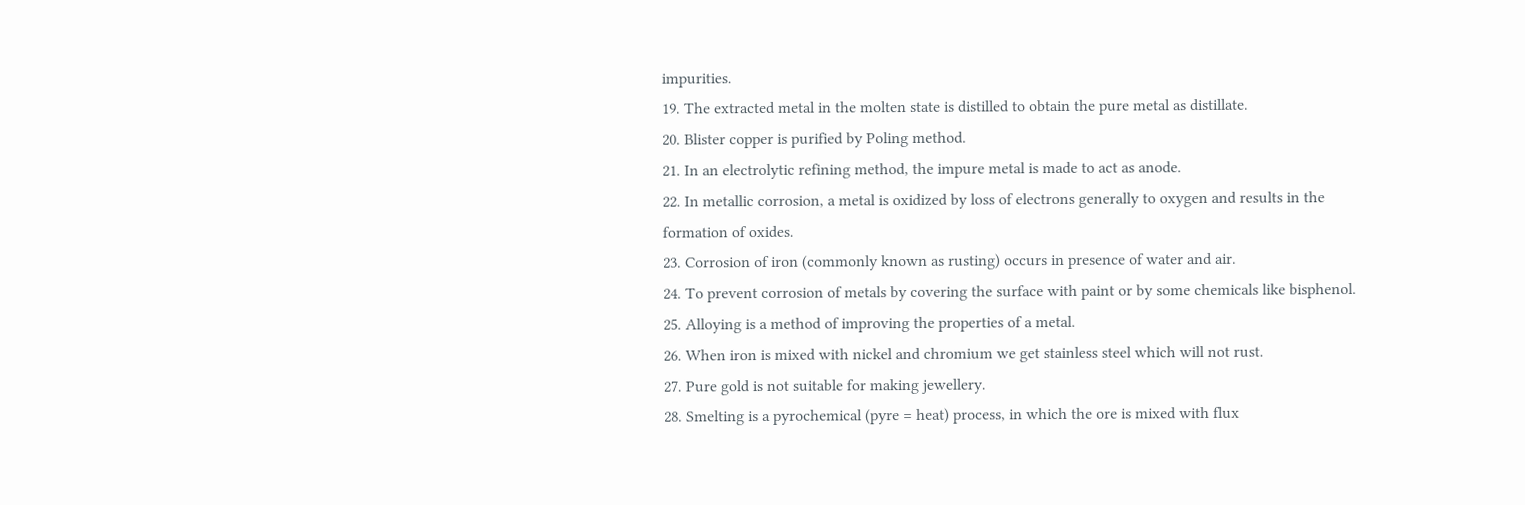impurities.
19. The extracted metal in the molten state is distilled to obtain the pure metal as distillate.
20. Blister copper is purified by Poling method.
21. In an electrolytic refining method, the impure metal is made to act as anode.
22. In metallic corrosion, a metal is oxidized by loss of electrons generally to oxygen and results in the
formation of oxides.
23. Corrosion of iron (commonly known as rusting) occurs in presence of water and air.
24. To prevent corrosion of metals by covering the surface with paint or by some chemicals like bisphenol.
25. Alloying is a method of improving the properties of a metal.
26. When iron is mixed with nickel and chromium we get stainless steel which will not rust.
27. Pure gold is not suitable for making jewellery.
28. Smelting is a pyrochemical (pyre = heat) process, in which the ore is mixed with flux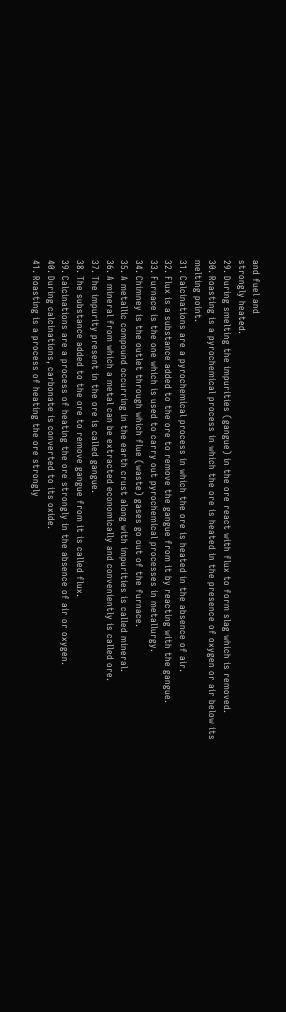and fuel and
strongly heated.
29. During smelting the impurities (gangue) in the ore react with flux to form slag which is removed.
30. Roasting is a pyrochemical process in which the ore is heated in the presence of oxygen or air below its
melting point.
31. Calcinations are a pyrochemical process in which the ore is heated in the absence of air.
32. Flux is a substance added to the ore to remove the gangue from it by reacting with the gangue.
33. Furnace is the one which is used to carry out pyrochemical processes in metallurgy.
34. Chimney is the outlet through which flue (waste) gases go out of the furnace.
35. A metallic compound occurring in the earth crust along with impurities is called mineral.
36. A mineral from which a metal can be extracted economically and conveniently is called ore.
37. The impurity present in the ore is called gangue.
38. The substance added to the ore to remove gangue from it is called flux.
39. Calcinations are a process of heating the ore strongly in the absence of air or oxygen.
40. During calcinations, carbonate is converted to its oxide.
41. Roasting is a process of heating the ore strongly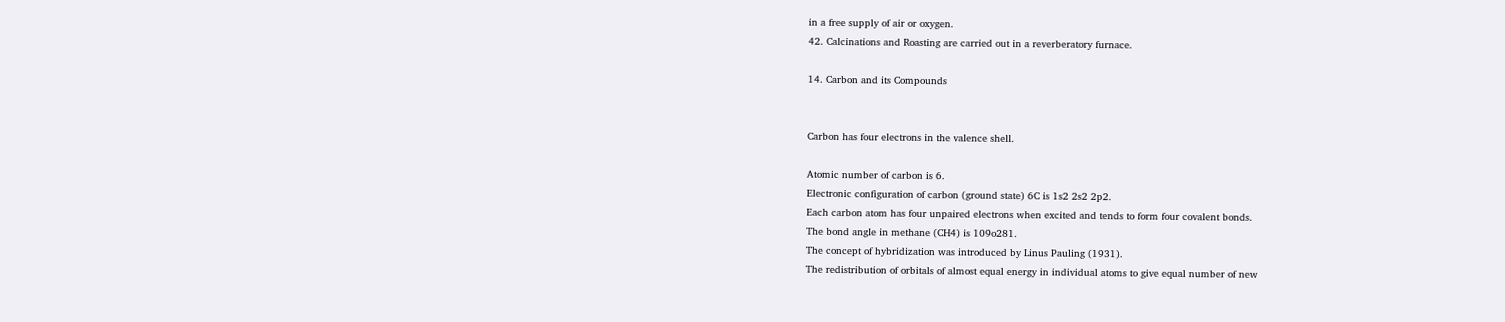in a free supply of air or oxygen.
42. Calcinations and Roasting are carried out in a reverberatory furnace.

14. Carbon and its Compounds


Carbon has four electrons in the valence shell.

Atomic number of carbon is 6.
Electronic configuration of carbon (ground state) 6C is 1s2 2s2 2p2.
Each carbon atom has four unpaired electrons when excited and tends to form four covalent bonds.
The bond angle in methane (CH4) is 109o281.
The concept of hybridization was introduced by Linus Pauling (1931).
The redistribution of orbitals of almost equal energy in individual atoms to give equal number of new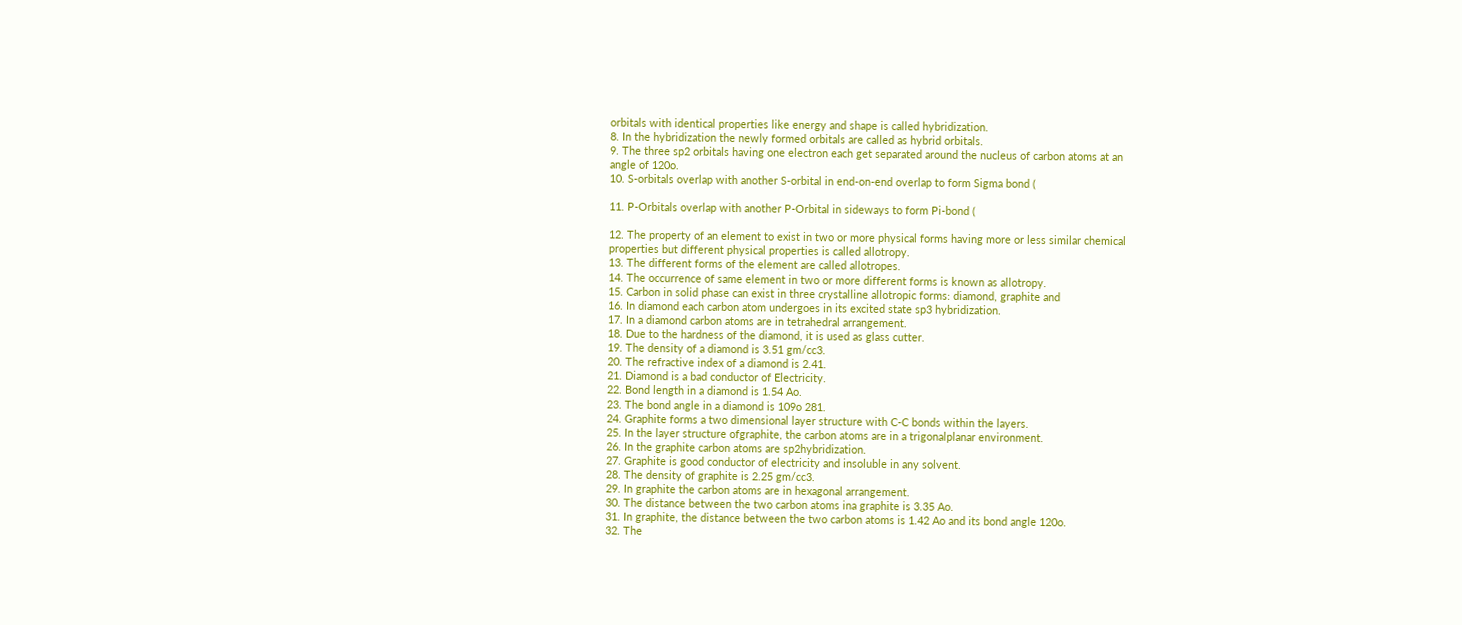orbitals with identical properties like energy and shape is called hybridization.
8. In the hybridization the newly formed orbitals are called as hybrid orbitals.
9. The three sp2 orbitals having one electron each get separated around the nucleus of carbon atoms at an
angle of 120o.
10. S-orbitals overlap with another S-orbital in end-on-end overlap to form Sigma bond (

11. P-Orbitals overlap with another P-Orbital in sideways to form Pi-bond (

12. The property of an element to exist in two or more physical forms having more or less similar chemical
properties but different physical properties is called allotropy.
13. The different forms of the element are called allotropes.
14. The occurrence of same element in two or more different forms is known as allotropy.
15. Carbon in solid phase can exist in three crystalline allotropic forms: diamond, graphite and
16. In diamond each carbon atom undergoes in its excited state sp3 hybridization.
17. In a diamond carbon atoms are in tetrahedral arrangement.
18. Due to the hardness of the diamond, it is used as glass cutter.
19. The density of a diamond is 3.51 gm/cc3.
20. The refractive index of a diamond is 2.41.
21. Diamond is a bad conductor of Electricity.
22. Bond length in a diamond is 1.54 Ao.
23. The bond angle in a diamond is 109o 281.
24. Graphite forms a two dimensional layer structure with C-C bonds within the layers.
25. In the layer structure ofgraphite, the carbon atoms are in a trigonalplanar environment.
26. In the graphite carbon atoms are sp2hybridization.
27. Graphite is good conductor of electricity and insoluble in any solvent.
28. The density of graphite is 2.25 gm/cc3.
29. In graphite the carbon atoms are in hexagonal arrangement.
30. The distance between the two carbon atoms ina graphite is 3.35 Ao.
31. In graphite, the distance between the two carbon atoms is 1.42 Ao and its bond angle 120o.
32. The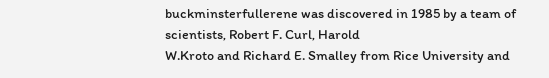buckminsterfullerene was discovered in 1985 by a team of scientists, Robert F. Curl, Harold
W.Kroto and Richard E. Smalley from Rice University and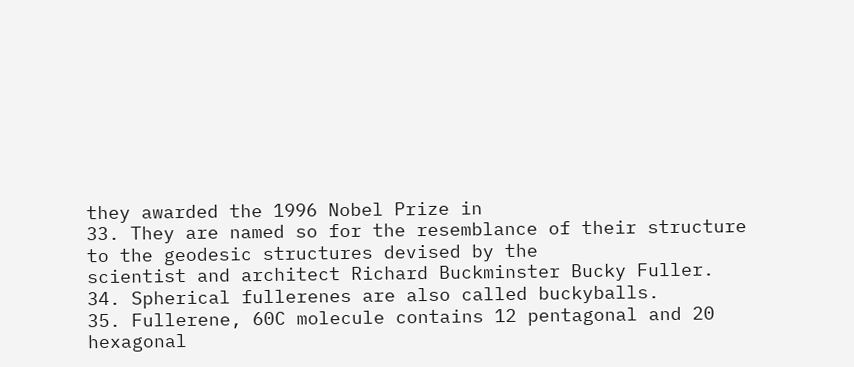they awarded the 1996 Nobel Prize in
33. They are named so for the resemblance of their structure to the geodesic structures devised by the
scientist and architect Richard Buckminster Bucky Fuller.
34. Spherical fullerenes are also called buckyballs.
35. Fullerene, 60C molecule contains 12 pentagonal and 20 hexagonal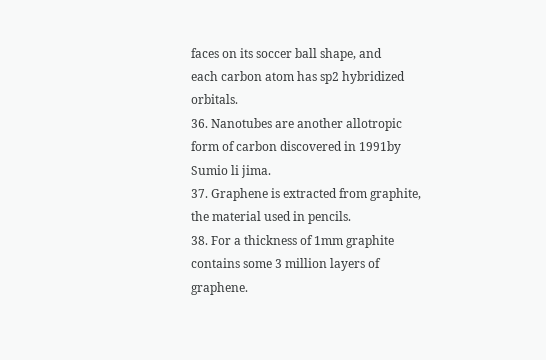faces on its soccer ball shape, and
each carbon atom has sp2 hybridized orbitals.
36. Nanotubes are another allotropic form of carbon discovered in 1991by Sumio li jima.
37. Graphene is extracted from graphite, the material used in pencils.
38. For a thickness of 1mm graphite contains some 3 million layers of graphene.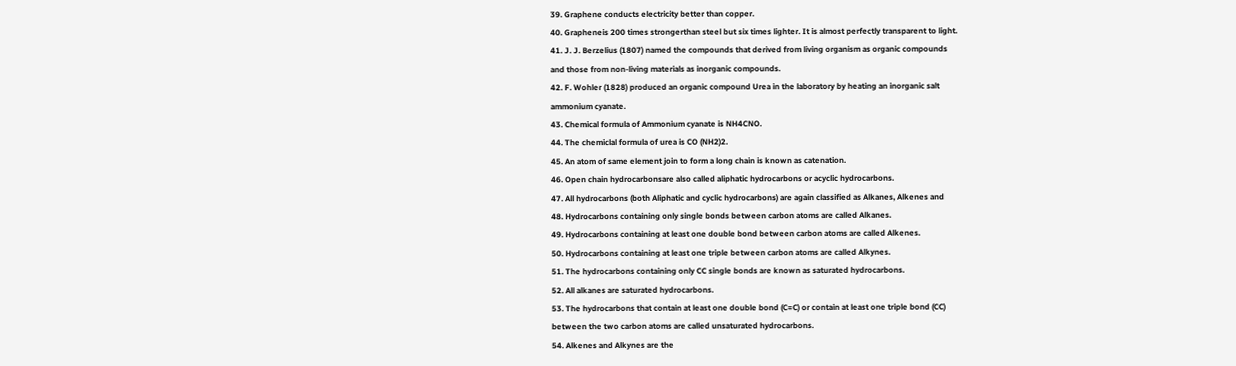39. Graphene conducts electricity better than copper.
40. Grapheneis 200 times strongerthan steel but six times lighter. It is almost perfectly transparent to light.
41. J. J. Berzelius (1807) named the compounds that derived from living organism as organic compounds
and those from non-living materials as inorganic compounds.
42. F. Wohler (1828) produced an organic compound Urea in the laboratory by heating an inorganic salt
ammonium cyanate.
43. Chemical formula of Ammonium cyanate is NH4CNO.
44. The chemiclal formula of urea is CO (NH2)2.
45. An atom of same element join to form a long chain is known as catenation.
46. Open chain hydrocarbonsare also called aliphatic hydrocarbons or acyclic hydrocarbons.
47. All hydrocarbons (both Aliphatic and cyclic hydrocarbons) are again classified as Alkanes, Alkenes and
48. Hydrocarbons containing only single bonds between carbon atoms are called Alkanes.
49. Hydrocarbons containing at least one double bond between carbon atoms are called Alkenes.
50. Hydrocarbons containing at least one triple between carbon atoms are called Alkynes.
51. The hydrocarbons containing only CC single bonds are known as saturated hydrocarbons.
52. All alkanes are saturated hydrocarbons.
53. The hydrocarbons that contain at least one double bond (C=C) or contain at least one triple bond (CC)
between the two carbon atoms are called unsaturated hydrocarbons.
54. Alkenes and Alkynes are the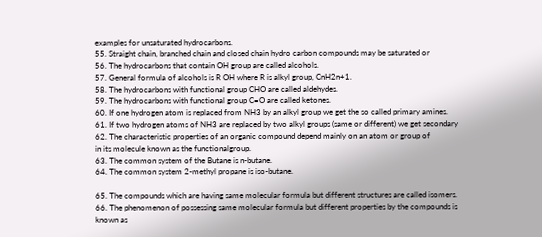examples for unsaturated hydrocarbons.
55. Straight chain, branched chain and closed chain hydro carbon compounds may be saturated or
56. The hydrocarbons that contain OH group are called alcohols.
57. General formula of alcohols is R OH where R is alkyl group, CnH2n+1.
58. The hydrocarbons with functional group CHO are called aldehydes.
59. The hydrocarbons with functional group C=O are called ketones.
60. If one hydrogen atom is replaced from NH3 by an alkyl group we get the so called primary amines.
61. If two hydrogen atoms of NH3 are replaced by two alkyl groups (same or different) we get secondary
62. The characteristic properties of an organic compound depend mainly on an atom or group of
in its molecule known as the functionalgroup.
63. The common system of the Butane is n-butane.
64. The common system 2-methyl propane is iso-butane.

65. The compounds which are having same molecular formula but different structures are called isomers.
66. The phenomenon of possessing same molecular formula but different properties by the compounds is
known as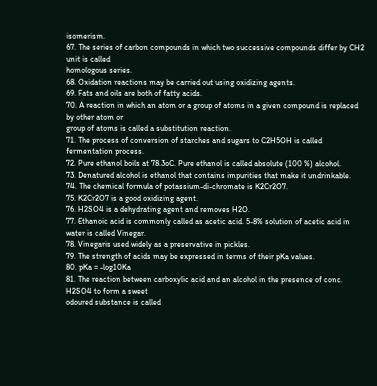isomerism.
67. The series of carbon compounds in which two successive compounds differ by CH2 unit is called
homologous series.
68. Oxidation reactions may be carried out using oxidizing agents.
69. Fats and oils are both of fatty acids.
70. A reaction in which an atom or a group of atoms in a given compound is replaced by other atom or
group of atoms is called a substitution reaction.
71. The process of conversion of starches and sugars to C2H5OH is called fermentation process.
72. Pure ethanol boils at 78.3oC. Pure ethanol is called absolute (100 %) alcohol.
73. Denatured alcohol is ethanol that contains impurities that make it undrinkable.
74. The chemical formula of potassium-di-chromate is K2Cr2O7.
75. K2Cr2O7 is a good oxidizing agent.
76. H2SO4 is a dehydrating agent and removes H2O.
77. Ethanoic acid is commonly called as acetic acid. 5-8% solution of acetic acid in water is called Vinegar.
78. Vinegaris used widely as a preservative in pickles.
79. The strength of acids may be expressed in terms of their pKa values.
80. pKa = -log10Ka
81. The reaction between carboxylic acid and an alcohol in the presence of conc. H2SO4 to form a sweet
odoured substance is called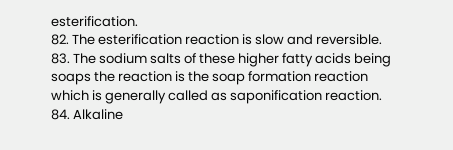esterification.
82. The esterification reaction is slow and reversible.
83. The sodium salts of these higher fatty acids being soaps the reaction is the soap formation reaction
which is generally called as saponification reaction.
84. Alkaline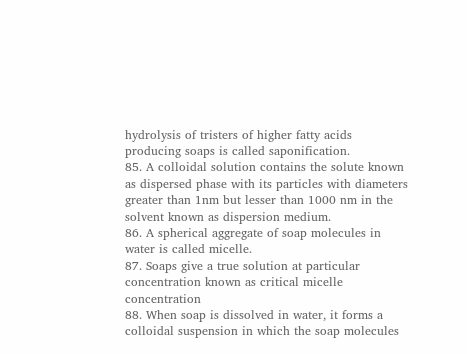hydrolysis of tristers of higher fatty acids producing soaps is called saponification.
85. A colloidal solution contains the solute known as dispersed phase with its particles with diameters
greater than 1nm but lesser than 1000 nm in the solvent known as dispersion medium.
86. A spherical aggregate of soap molecules in water is called micelle.
87. Soaps give a true solution at particular concentration known as critical micelle concentration
88. When soap is dissolved in water, it forms a colloidal suspension in which the soap molecules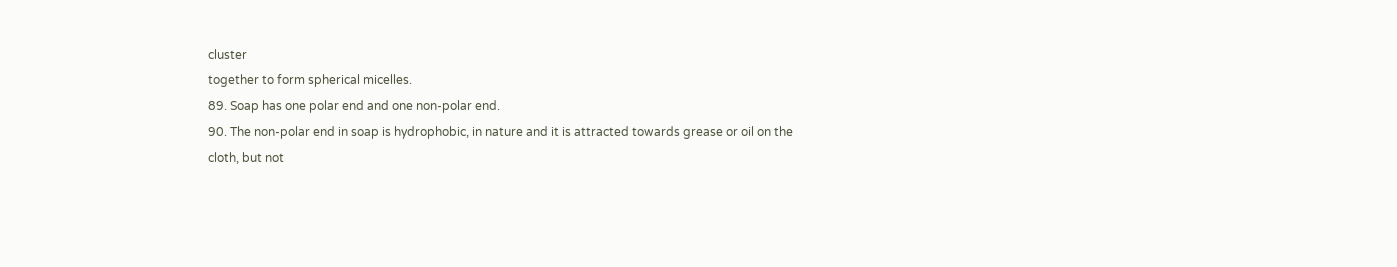cluster
together to form spherical micelles.
89. Soap has one polar end and one non-polar end.
90. The non-polar end in soap is hydrophobic, in nature and it is attracted towards grease or oil on the
cloth, but not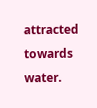attracted towards water.